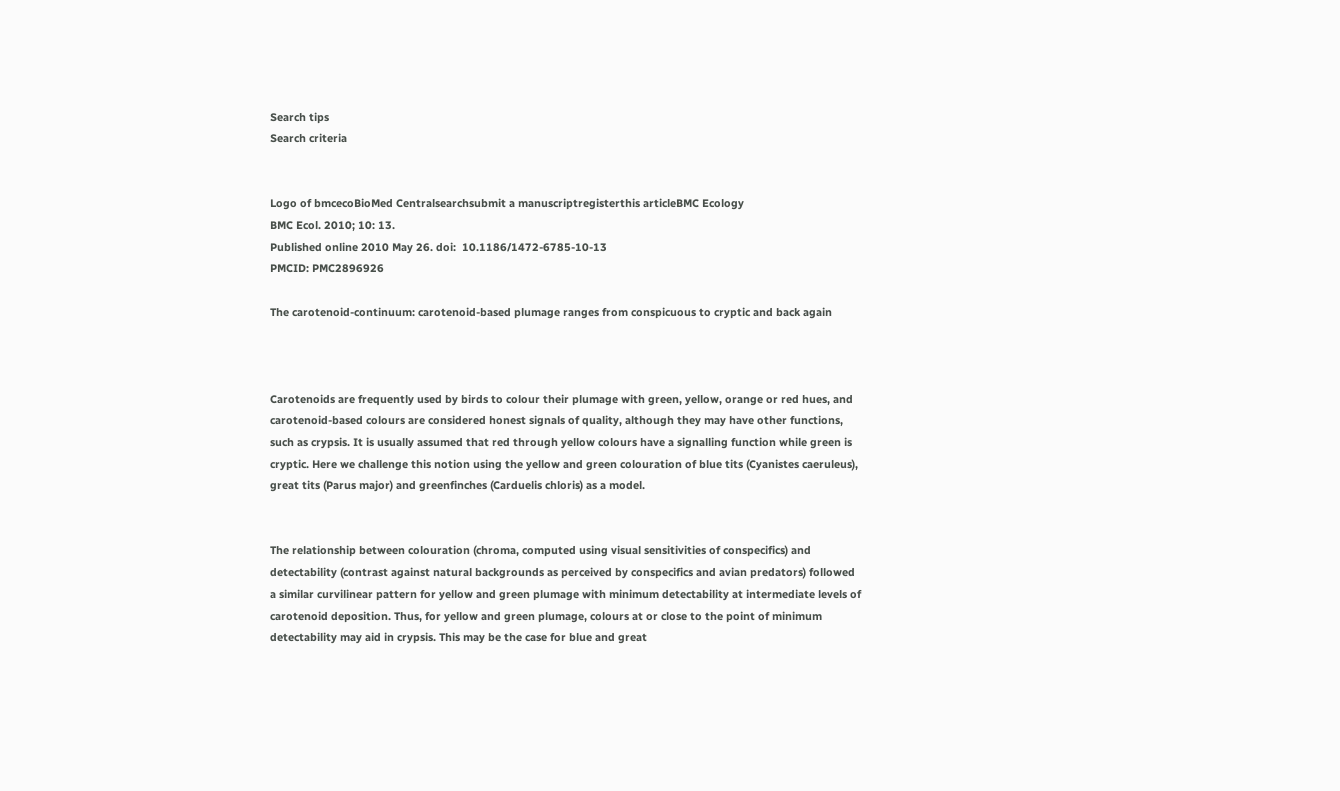Search tips
Search criteria


Logo of bmcecoBioMed Centralsearchsubmit a manuscriptregisterthis articleBMC Ecology
BMC Ecol. 2010; 10: 13.
Published online 2010 May 26. doi:  10.1186/1472-6785-10-13
PMCID: PMC2896926

The carotenoid-continuum: carotenoid-based plumage ranges from conspicuous to cryptic and back again



Carotenoids are frequently used by birds to colour their plumage with green, yellow, orange or red hues, and carotenoid-based colours are considered honest signals of quality, although they may have other functions, such as crypsis. It is usually assumed that red through yellow colours have a signalling function while green is cryptic. Here we challenge this notion using the yellow and green colouration of blue tits (Cyanistes caeruleus), great tits (Parus major) and greenfinches (Carduelis chloris) as a model.


The relationship between colouration (chroma, computed using visual sensitivities of conspecifics) and detectability (contrast against natural backgrounds as perceived by conspecifics and avian predators) followed a similar curvilinear pattern for yellow and green plumage with minimum detectability at intermediate levels of carotenoid deposition. Thus, for yellow and green plumage, colours at or close to the point of minimum detectability may aid in crypsis. This may be the case for blue and great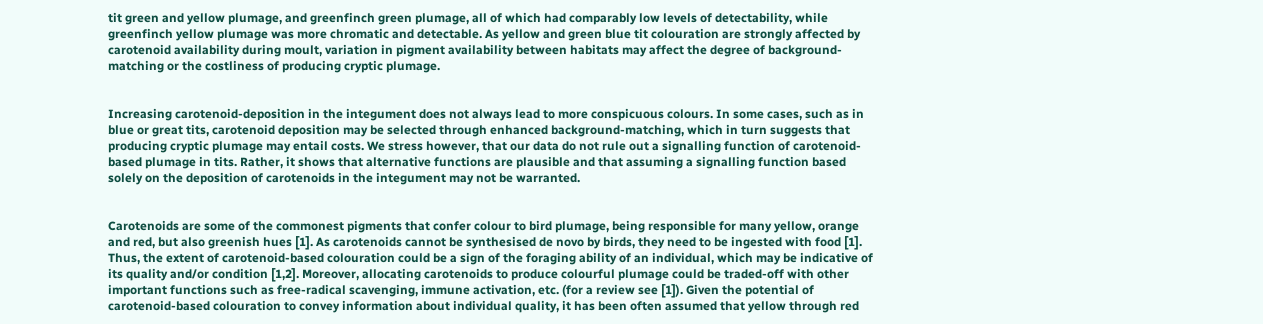tit green and yellow plumage, and greenfinch green plumage, all of which had comparably low levels of detectability, while greenfinch yellow plumage was more chromatic and detectable. As yellow and green blue tit colouration are strongly affected by carotenoid availability during moult, variation in pigment availability between habitats may affect the degree of background-matching or the costliness of producing cryptic plumage.


Increasing carotenoid-deposition in the integument does not always lead to more conspicuous colours. In some cases, such as in blue or great tits, carotenoid deposition may be selected through enhanced background-matching, which in turn suggests that producing cryptic plumage may entail costs. We stress however, that our data do not rule out a signalling function of carotenoid-based plumage in tits. Rather, it shows that alternative functions are plausible and that assuming a signalling function based solely on the deposition of carotenoids in the integument may not be warranted.


Carotenoids are some of the commonest pigments that confer colour to bird plumage, being responsible for many yellow, orange and red, but also greenish hues [1]. As carotenoids cannot be synthesised de novo by birds, they need to be ingested with food [1]. Thus, the extent of carotenoid-based colouration could be a sign of the foraging ability of an individual, which may be indicative of its quality and/or condition [1,2]. Moreover, allocating carotenoids to produce colourful plumage could be traded-off with other important functions such as free-radical scavenging, immune activation, etc. (for a review see [1]). Given the potential of carotenoid-based colouration to convey information about individual quality, it has been often assumed that yellow through red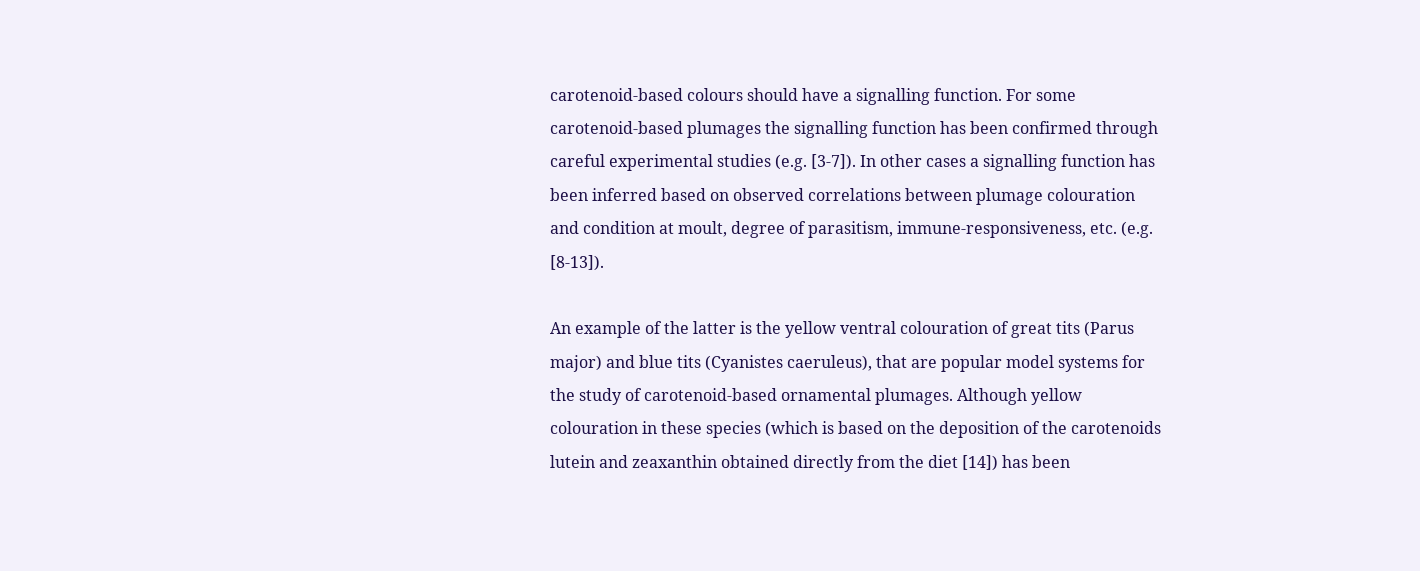carotenoid-based colours should have a signalling function. For some carotenoid-based plumages the signalling function has been confirmed through careful experimental studies (e.g. [3-7]). In other cases a signalling function has been inferred based on observed correlations between plumage colouration and condition at moult, degree of parasitism, immune-responsiveness, etc. (e.g. [8-13]).

An example of the latter is the yellow ventral colouration of great tits (Parus major) and blue tits (Cyanistes caeruleus), that are popular model systems for the study of carotenoid-based ornamental plumages. Although yellow colouration in these species (which is based on the deposition of the carotenoids lutein and zeaxanthin obtained directly from the diet [14]) has been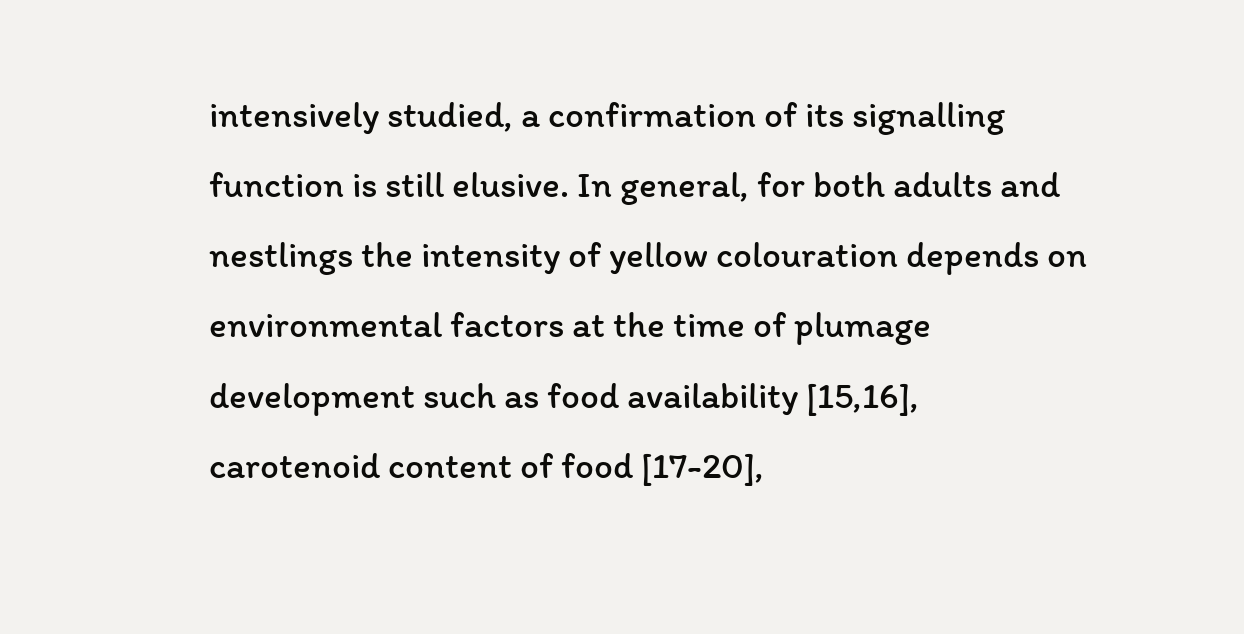intensively studied, a confirmation of its signalling function is still elusive. In general, for both adults and nestlings the intensity of yellow colouration depends on environmental factors at the time of plumage development such as food availability [15,16], carotenoid content of food [17-20],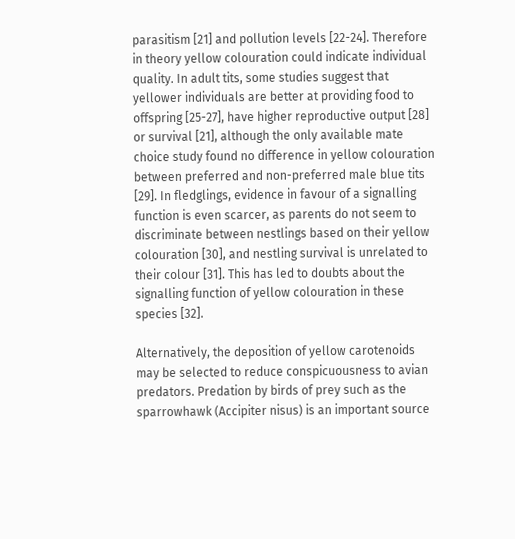parasitism [21] and pollution levels [22-24]. Therefore in theory yellow colouration could indicate individual quality. In adult tits, some studies suggest that yellower individuals are better at providing food to offspring [25-27], have higher reproductive output [28] or survival [21], although the only available mate choice study found no difference in yellow colouration between preferred and non-preferred male blue tits [29]. In fledglings, evidence in favour of a signalling function is even scarcer, as parents do not seem to discriminate between nestlings based on their yellow colouration [30], and nestling survival is unrelated to their colour [31]. This has led to doubts about the signalling function of yellow colouration in these species [32].

Alternatively, the deposition of yellow carotenoids may be selected to reduce conspicuousness to avian predators. Predation by birds of prey such as the sparrowhawk (Accipiter nisus) is an important source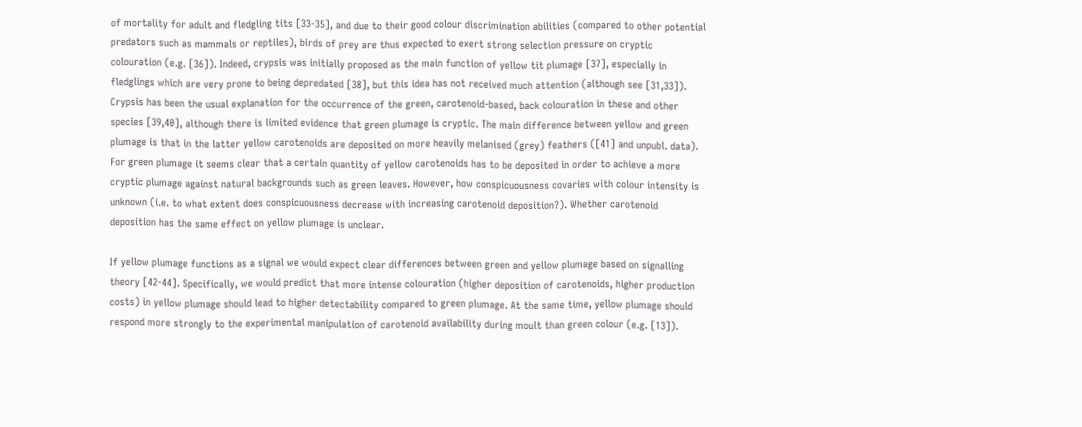of mortality for adult and fledgling tits [33-35], and due to their good colour discrimination abilities (compared to other potential predators such as mammals or reptiles), birds of prey are thus expected to exert strong selection pressure on cryptic colouration (e.g. [36]). Indeed, crypsis was initially proposed as the main function of yellow tit plumage [37], especially in fledglings which are very prone to being depredated [38], but this idea has not received much attention (although see [31,33]). Crypsis has been the usual explanation for the occurrence of the green, carotenoid-based, back colouration in these and other species [39,40], although there is limited evidence that green plumage is cryptic. The main difference between yellow and green plumage is that in the latter yellow carotenoids are deposited on more heavily melanised (grey) feathers ([41] and unpubl. data). For green plumage it seems clear that a certain quantity of yellow carotenoids has to be deposited in order to achieve a more cryptic plumage against natural backgrounds such as green leaves. However, how conspicuousness covaries with colour intensity is unknown (i.e. to what extent does conspicuousness decrease with increasing carotenoid deposition?). Whether carotenoid deposition has the same effect on yellow plumage is unclear.

If yellow plumage functions as a signal we would expect clear differences between green and yellow plumage based on signalling theory [42-44]. Specifically, we would predict that more intense colouration (higher deposition of carotenoids, higher production costs) in yellow plumage should lead to higher detectability compared to green plumage. At the same time, yellow plumage should respond more strongly to the experimental manipulation of carotenoid availability during moult than green colour (e.g. [13]).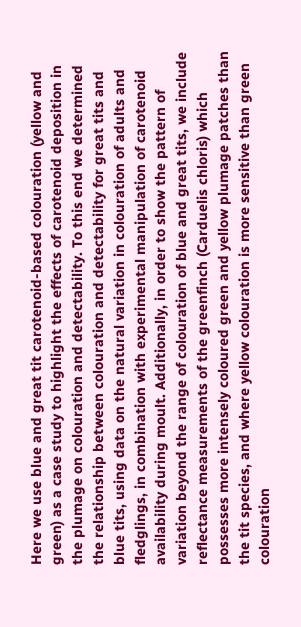Here we use blue and great tit carotenoid-based colouration (yellow and green) as a case study to highlight the effects of carotenoid deposition in the plumage on colouration and detectability. To this end we determined the relationship between colouration and detectability for great tits and blue tits, using data on the natural variation in colouration of adults and fledglings, in combination with experimental manipulation of carotenoid availability during moult. Additionally, in order to show the pattern of variation beyond the range of colouration of blue and great tits, we include reflectance measurements of the greenfinch (Carduelis chloris) which possesses more intensely coloured green and yellow plumage patches than the tit species, and where yellow colouration is more sensitive than green colouration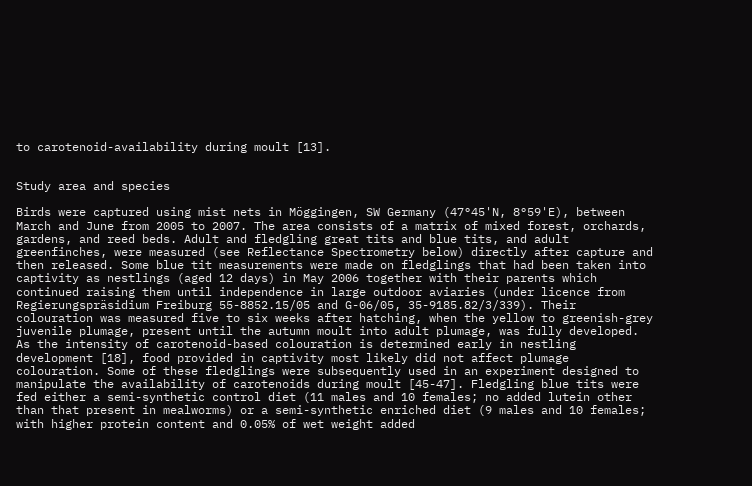to carotenoid-availability during moult [13].


Study area and species

Birds were captured using mist nets in Möggingen, SW Germany (47°45'N, 8°59'E), between March and June from 2005 to 2007. The area consists of a matrix of mixed forest, orchards, gardens, and reed beds. Adult and fledgling great tits and blue tits, and adult greenfinches, were measured (see Reflectance Spectrometry below) directly after capture and then released. Some blue tit measurements were made on fledglings that had been taken into captivity as nestlings (aged 12 days) in May 2006 together with their parents which continued raising them until independence in large outdoor aviaries (under licence from Regierungspräsidium Freiburg 55-8852.15/05 and G-06/05, 35-9185.82/3/339). Their colouration was measured five to six weeks after hatching, when the yellow to greenish-grey juvenile plumage, present until the autumn moult into adult plumage, was fully developed. As the intensity of carotenoid-based colouration is determined early in nestling development [18], food provided in captivity most likely did not affect plumage colouration. Some of these fledglings were subsequently used in an experiment designed to manipulate the availability of carotenoids during moult [45-47]. Fledgling blue tits were fed either a semi-synthetic control diet (11 males and 10 females; no added lutein other than that present in mealworms) or a semi-synthetic enriched diet (9 males and 10 females; with higher protein content and 0.05% of wet weight added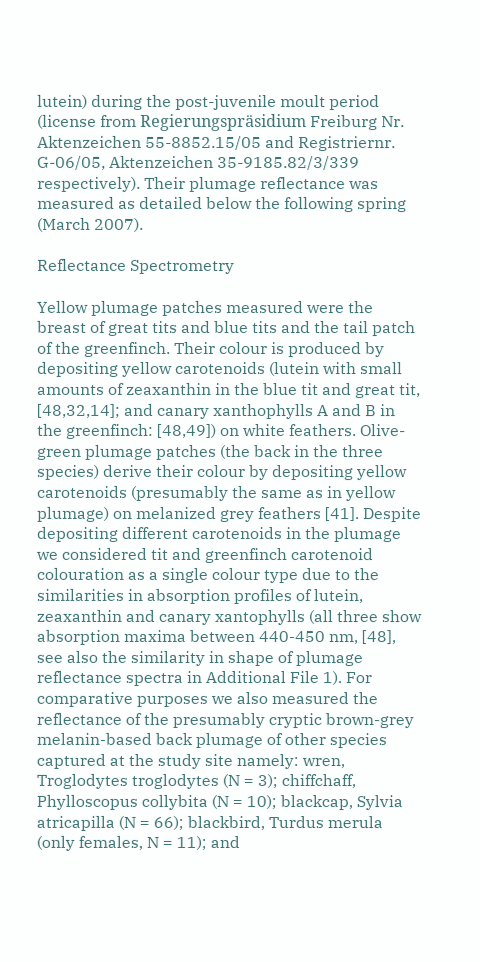lutein) during the post-juvenile moult period (license from Regierungspräsidium Freiburg Nr. Aktenzeichen 55-8852.15/05 and Registriernr. G-06/05, Aktenzeichen 35-9185.82/3/339 respectively). Their plumage reflectance was measured as detailed below the following spring (March 2007).

Reflectance Spectrometry

Yellow plumage patches measured were the breast of great tits and blue tits and the tail patch of the greenfinch. Their colour is produced by depositing yellow carotenoids (lutein with small amounts of zeaxanthin in the blue tit and great tit, [48,32,14]; and canary xanthophylls A and B in the greenfinch: [48,49]) on white feathers. Olive-green plumage patches (the back in the three species) derive their colour by depositing yellow carotenoids (presumably the same as in yellow plumage) on melanized grey feathers [41]. Despite depositing different carotenoids in the plumage we considered tit and greenfinch carotenoid colouration as a single colour type due to the similarities in absorption profiles of lutein, zeaxanthin and canary xantophylls (all three show absorption maxima between 440-450 nm, [48], see also the similarity in shape of plumage reflectance spectra in Additional File 1). For comparative purposes we also measured the reflectance of the presumably cryptic brown-grey melanin-based back plumage of other species captured at the study site namely: wren, Troglodytes troglodytes (N = 3); chiffchaff, Phylloscopus collybita (N = 10); blackcap, Sylvia atricapilla (N = 66); blackbird, Turdus merula (only females, N = 11); and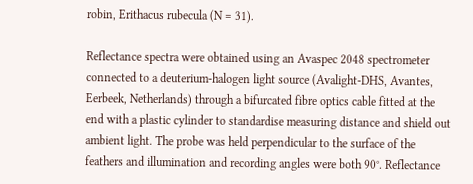robin, Erithacus rubecula (N = 31).

Reflectance spectra were obtained using an Avaspec 2048 spectrometer connected to a deuterium-halogen light source (Avalight-DHS, Avantes, Eerbeek, Netherlands) through a bifurcated fibre optics cable fitted at the end with a plastic cylinder to standardise measuring distance and shield out ambient light. The probe was held perpendicular to the surface of the feathers and illumination and recording angles were both 90°. Reflectance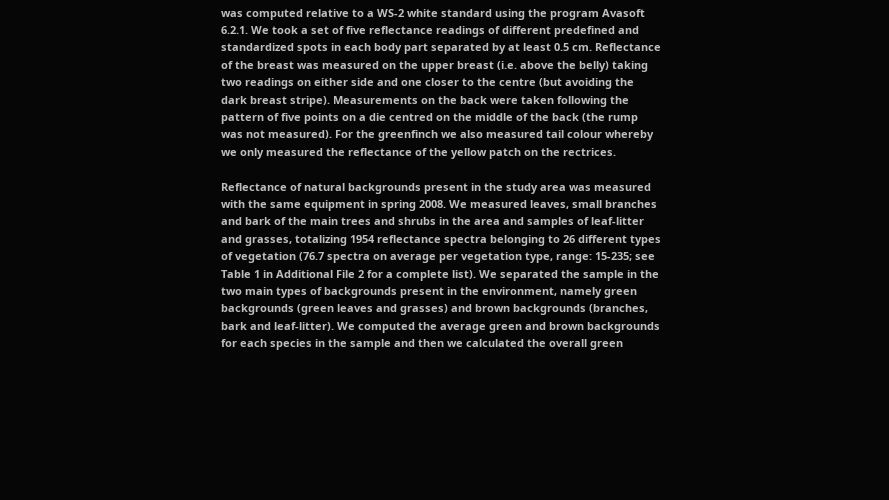was computed relative to a WS-2 white standard using the program Avasoft 6.2.1. We took a set of five reflectance readings of different predefined and standardized spots in each body part separated by at least 0.5 cm. Reflectance of the breast was measured on the upper breast (i.e. above the belly) taking two readings on either side and one closer to the centre (but avoiding the dark breast stripe). Measurements on the back were taken following the pattern of five points on a die centred on the middle of the back (the rump was not measured). For the greenfinch we also measured tail colour whereby we only measured the reflectance of the yellow patch on the rectrices.

Reflectance of natural backgrounds present in the study area was measured with the same equipment in spring 2008. We measured leaves, small branches and bark of the main trees and shrubs in the area and samples of leaf-litter and grasses, totalizing 1954 reflectance spectra belonging to 26 different types of vegetation (76.7 spectra on average per vegetation type, range: 15-235; see Table 1 in Additional File 2 for a complete list). We separated the sample in the two main types of backgrounds present in the environment, namely green backgrounds (green leaves and grasses) and brown backgrounds (branches, bark and leaf-litter). We computed the average green and brown backgrounds for each species in the sample and then we calculated the overall green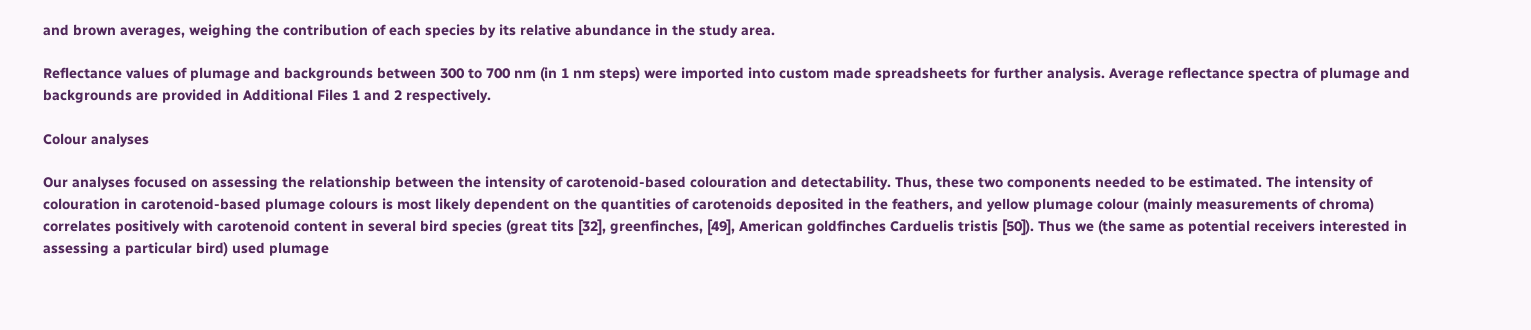and brown averages, weighing the contribution of each species by its relative abundance in the study area.

Reflectance values of plumage and backgrounds between 300 to 700 nm (in 1 nm steps) were imported into custom made spreadsheets for further analysis. Average reflectance spectra of plumage and backgrounds are provided in Additional Files 1 and 2 respectively.

Colour analyses

Our analyses focused on assessing the relationship between the intensity of carotenoid-based colouration and detectability. Thus, these two components needed to be estimated. The intensity of colouration in carotenoid-based plumage colours is most likely dependent on the quantities of carotenoids deposited in the feathers, and yellow plumage colour (mainly measurements of chroma) correlates positively with carotenoid content in several bird species (great tits [32], greenfinches, [49], American goldfinches Carduelis tristis [50]). Thus we (the same as potential receivers interested in assessing a particular bird) used plumage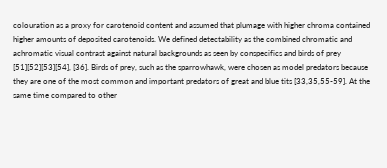colouration as a proxy for carotenoid content and assumed that plumage with higher chroma contained higher amounts of deposited carotenoids. We defined detectability as the combined chromatic and achromatic visual contrast against natural backgrounds as seen by conspecifics and birds of prey [51][52][53][54], [36]. Birds of prey, such as the sparrowhawk, were chosen as model predators because they are one of the most common and important predators of great and blue tits [33,35,55-59]. At the same time compared to other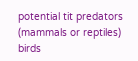potential tit predators (mammals or reptiles) birds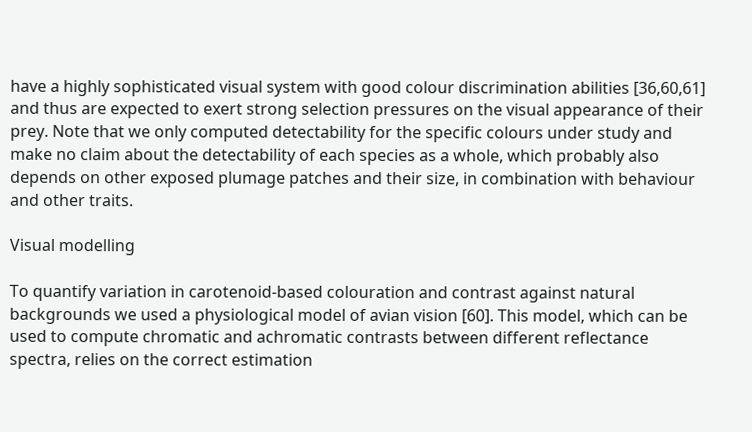have a highly sophisticated visual system with good colour discrimination abilities [36,60,61] and thus are expected to exert strong selection pressures on the visual appearance of their prey. Note that we only computed detectability for the specific colours under study and make no claim about the detectability of each species as a whole, which probably also depends on other exposed plumage patches and their size, in combination with behaviour and other traits.

Visual modelling

To quantify variation in carotenoid-based colouration and contrast against natural backgrounds we used a physiological model of avian vision [60]. This model, which can be used to compute chromatic and achromatic contrasts between different reflectance spectra, relies on the correct estimation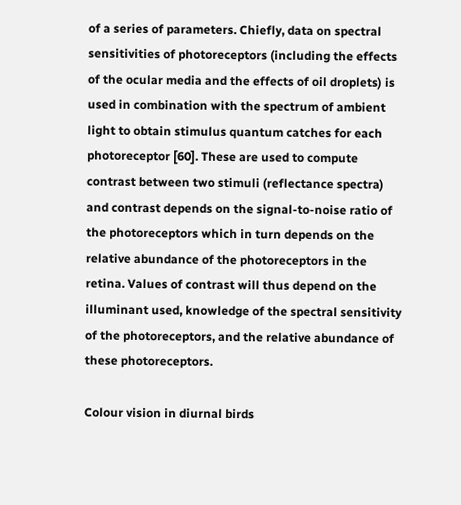of a series of parameters. Chiefly, data on spectral sensitivities of photoreceptors (including the effects of the ocular media and the effects of oil droplets) is used in combination with the spectrum of ambient light to obtain stimulus quantum catches for each photoreceptor [60]. These are used to compute contrast between two stimuli (reflectance spectra) and contrast depends on the signal-to-noise ratio of the photoreceptors which in turn depends on the relative abundance of the photoreceptors in the retina. Values of contrast will thus depend on the illuminant used, knowledge of the spectral sensitivity of the photoreceptors, and the relative abundance of these photoreceptors.

Colour vision in diurnal birds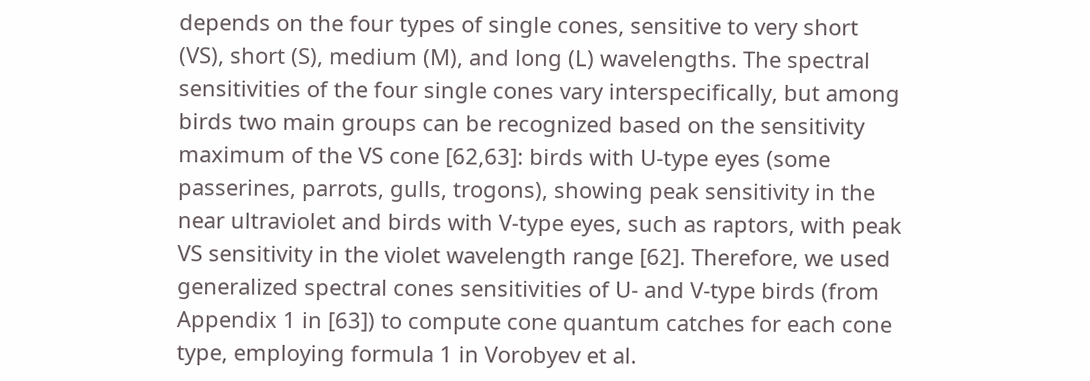depends on the four types of single cones, sensitive to very short (VS), short (S), medium (M), and long (L) wavelengths. The spectral sensitivities of the four single cones vary interspecifically, but among birds two main groups can be recognized based on the sensitivity maximum of the VS cone [62,63]: birds with U-type eyes (some passerines, parrots, gulls, trogons), showing peak sensitivity in the near ultraviolet and birds with V-type eyes, such as raptors, with peak VS sensitivity in the violet wavelength range [62]. Therefore, we used generalized spectral cones sensitivities of U- and V-type birds (from Appendix 1 in [63]) to compute cone quantum catches for each cone type, employing formula 1 in Vorobyev et al.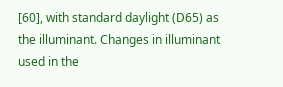[60], with standard daylight (D65) as the illuminant. Changes in illuminant used in the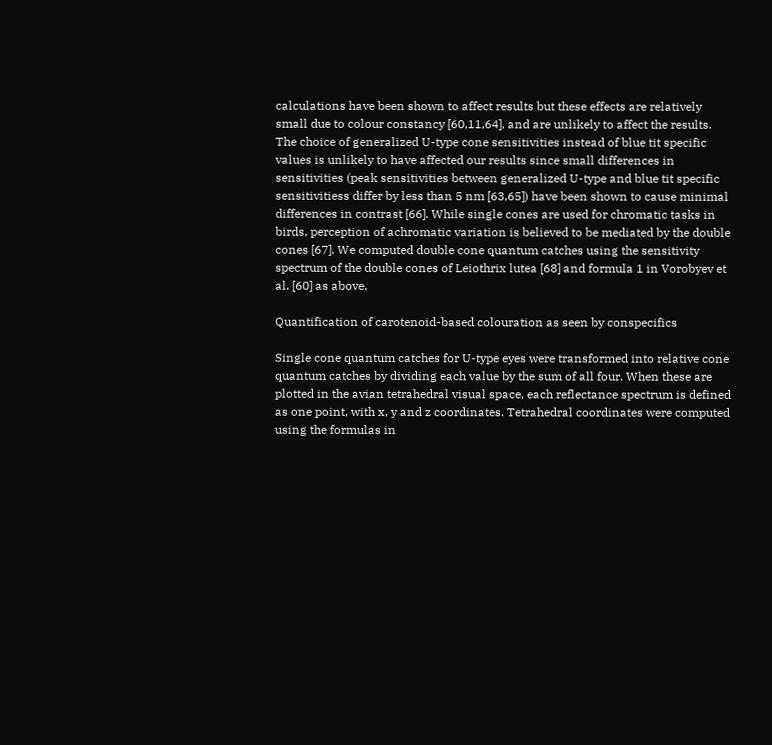calculations have been shown to affect results but these effects are relatively small due to colour constancy [60,11,64], and are unlikely to affect the results. The choice of generalized U-type cone sensitivities instead of blue tit specific values is unlikely to have affected our results since small differences in sensitivities (peak sensitivities between generalized U-type and blue tit specific sensitivitiess differ by less than 5 nm [63,65]) have been shown to cause minimal differences in contrast [66]. While single cones are used for chromatic tasks in birds, perception of achromatic variation is believed to be mediated by the double cones [67]. We computed double cone quantum catches using the sensitivity spectrum of the double cones of Leiothrix lutea [68] and formula 1 in Vorobyev et al. [60] as above.

Quantification of carotenoid-based colouration as seen by conspecifics

Single cone quantum catches for U-type eyes were transformed into relative cone quantum catches by dividing each value by the sum of all four. When these are plotted in the avian tetrahedral visual space, each reflectance spectrum is defined as one point, with x, y and z coordinates. Tetrahedral coordinates were computed using the formulas in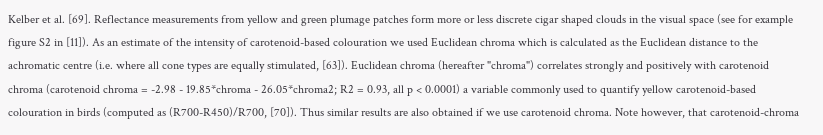Kelber et al. [69]. Reflectance measurements from yellow and green plumage patches form more or less discrete cigar shaped clouds in the visual space (see for example figure S2 in [11]). As an estimate of the intensity of carotenoid-based colouration we used Euclidean chroma which is calculated as the Euclidean distance to the achromatic centre (i.e. where all cone types are equally stimulated, [63]). Euclidean chroma (hereafter "chroma") correlates strongly and positively with carotenoid chroma (carotenoid chroma = -2.98 - 19.85*chroma - 26.05*chroma2; R2 = 0.93, all p < 0.0001) a variable commonly used to quantify yellow carotenoid-based colouration in birds (computed as (R700-R450)/R700, [70]). Thus similar results are also obtained if we use carotenoid chroma. Note however, that carotenoid-chroma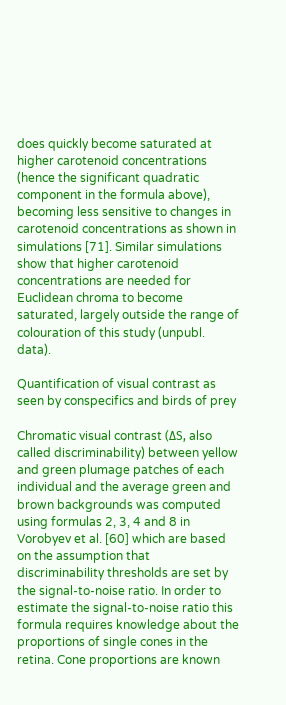does quickly become saturated at higher carotenoid concentrations (hence the significant quadratic component in the formula above), becoming less sensitive to changes in carotenoid concentrations as shown in simulations [71]. Similar simulations show that higher carotenoid concentrations are needed for Euclidean chroma to become saturated, largely outside the range of colouration of this study (unpubl. data).

Quantification of visual contrast as seen by conspecifics and birds of prey

Chromatic visual contrast (ΔS, also called discriminability) between yellow and green plumage patches of each individual and the average green and brown backgrounds was computed using formulas 2, 3, 4 and 8 in Vorobyev et al. [60] which are based on the assumption that discriminability thresholds are set by the signal-to-noise ratio. In order to estimate the signal-to-noise ratio this formula requires knowledge about the proportions of single cones in the retina. Cone proportions are known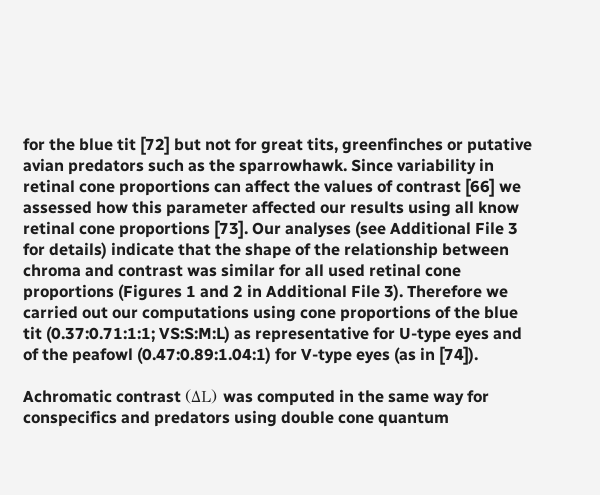for the blue tit [72] but not for great tits, greenfinches or putative avian predators such as the sparrowhawk. Since variability in retinal cone proportions can affect the values of contrast [66] we assessed how this parameter affected our results using all know retinal cone proportions [73]. Our analyses (see Additional File 3 for details) indicate that the shape of the relationship between chroma and contrast was similar for all used retinal cone proportions (Figures 1 and 2 in Additional File 3). Therefore we carried out our computations using cone proportions of the blue tit (0.37:0.71:1:1; VS:S:M:L) as representative for U-type eyes and of the peafowl (0.47:0.89:1.04:1) for V-type eyes (as in [74]).

Achromatic contrast (ΔL) was computed in the same way for conspecifics and predators using double cone quantum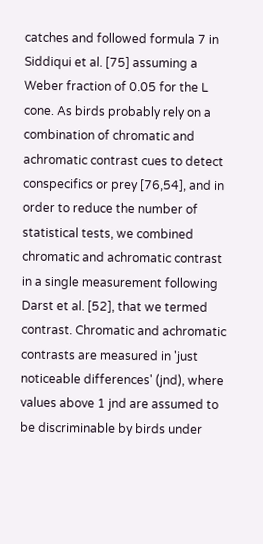catches and followed formula 7 in Siddiqui et al. [75] assuming a Weber fraction of 0.05 for the L cone. As birds probably rely on a combination of chromatic and achromatic contrast cues to detect conspecifics or prey [76,54], and in order to reduce the number of statistical tests, we combined chromatic and achromatic contrast in a single measurement following Darst et al. [52], that we termed contrast. Chromatic and achromatic contrasts are measured in 'just noticeable differences' (jnd), where values above 1 jnd are assumed to be discriminable by birds under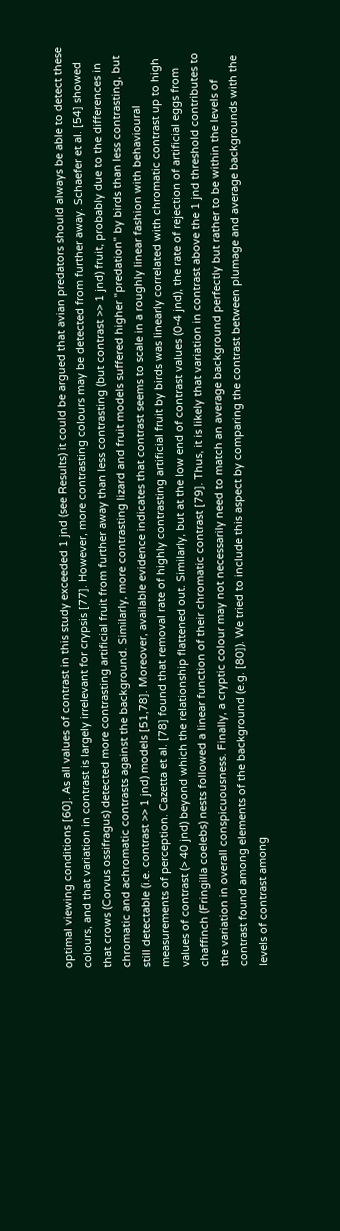optimal viewing conditions [60]. As all values of contrast in this study exceeded 1 jnd (see Results) it could be argued that avian predators should always be able to detect these colours, and that variation in contrast is largely irrelevant for crypsis [77]. However, more contrasting colours may be detected from further away. Schaefer et al. [54] showed that crows (Corvus ossifragus) detected more contrasting artificial fruit from further away than less contrasting (but contrast >> 1 jnd) fruit, probably due to the differences in chromatic and achromatic contrasts against the background. Similarly, more contrasting lizard and fruit models suffered higher "predation" by birds than less contrasting, but still detectable (i.e. contrast >> 1 jnd) models [51,78]. Moreover, available evidence indicates that contrast seems to scale in a roughly linear fashion with behavioural measurements of perception. Cazetta et al. [78] found that removal rate of highly contrasting artificial fruit by birds was linearly correlated with chromatic contrast up to high values of contrast (> 40 jnd) beyond which the relationship flattened out. Similarly, but at the low end of contrast values (0-4 jnd), the rate of rejection of artificial eggs from chaffinch (Fringilla coelebs) nests followed a linear function of their chromatic contrast [79]. Thus, it is likely that variation in contrast above the 1 jnd threshold contributes to the variation in overall conspicuousness. Finally, a cryptic colour may not necessarily need to match an average background perfectly but rather to be within the levels of contrast found among elements of the background (e.g. [80]). We tried to include this aspect by comparing the contrast between plumage and average backgrounds with the levels of contrast among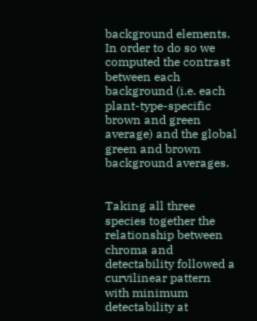background elements. In order to do so we computed the contrast between each background (i.e. each plant-type-specific brown and green average) and the global green and brown background averages.


Taking all three species together the relationship between chroma and detectability followed a curvilinear pattern with minimum detectability at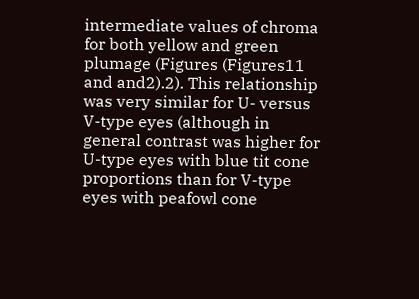intermediate values of chroma for both yellow and green plumage (Figures (Figures11 and and2).2). This relationship was very similar for U- versus V-type eyes (although in general contrast was higher for U-type eyes with blue tit cone proportions than for V-type eyes with peafowl cone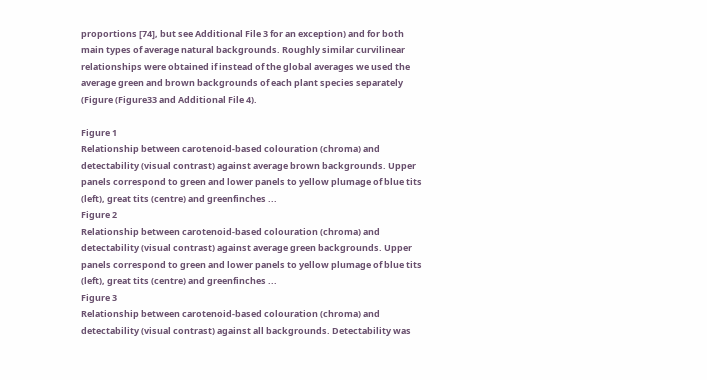proportions [74], but see Additional File 3 for an exception) and for both main types of average natural backgrounds. Roughly similar curvilinear relationships were obtained if instead of the global averages we used the average green and brown backgrounds of each plant species separately (Figure (Figure33 and Additional File 4).

Figure 1
Relationship between carotenoid-based colouration (chroma) and detectability (visual contrast) against average brown backgrounds. Upper panels correspond to green and lower panels to yellow plumage of blue tits (left), great tits (centre) and greenfinches ...
Figure 2
Relationship between carotenoid-based colouration (chroma) and detectability (visual contrast) against average green backgrounds. Upper panels correspond to green and lower panels to yellow plumage of blue tits (left), great tits (centre) and greenfinches ...
Figure 3
Relationship between carotenoid-based colouration (chroma) and detectability (visual contrast) against all backgrounds. Detectability was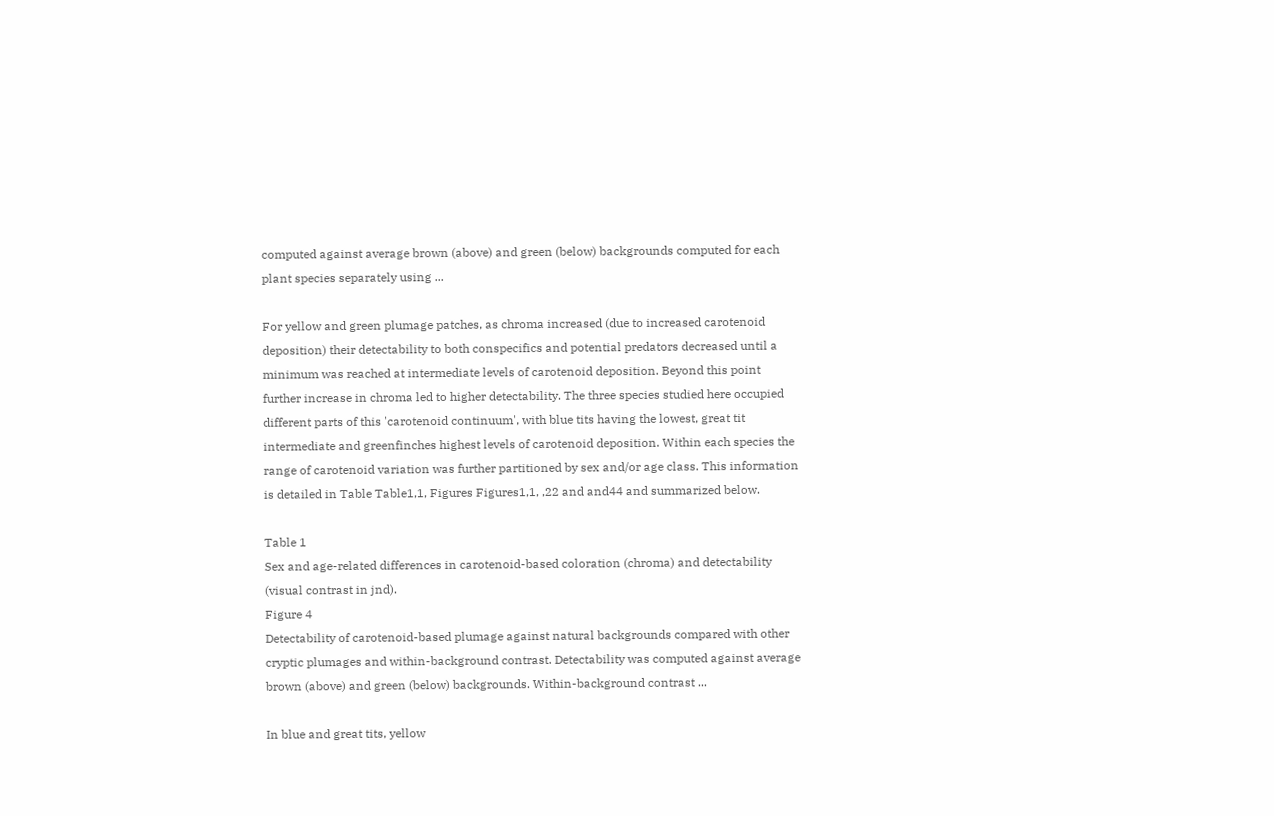computed against average brown (above) and green (below) backgrounds computed for each plant species separately using ...

For yellow and green plumage patches, as chroma increased (due to increased carotenoid deposition) their detectability to both conspecifics and potential predators decreased until a minimum was reached at intermediate levels of carotenoid deposition. Beyond this point further increase in chroma led to higher detectability. The three species studied here occupied different parts of this 'carotenoid continuum', with blue tits having the lowest, great tit intermediate and greenfinches highest levels of carotenoid deposition. Within each species the range of carotenoid variation was further partitioned by sex and/or age class. This information is detailed in Table Table1,1, Figures Figures1,1, ,22 and and44 and summarized below.

Table 1
Sex and age-related differences in carotenoid-based coloration (chroma) and detectability (visual contrast in jnd).
Figure 4
Detectability of carotenoid-based plumage against natural backgrounds compared with other cryptic plumages and within-background contrast. Detectability was computed against average brown (above) and green (below) backgrounds. Within-background contrast ...

In blue and great tits, yellow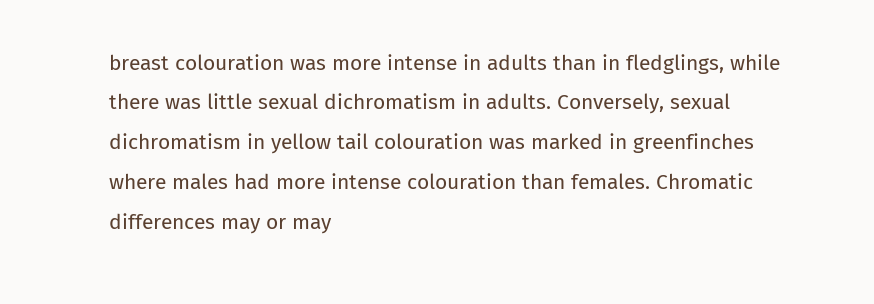breast colouration was more intense in adults than in fledglings, while there was little sexual dichromatism in adults. Conversely, sexual dichromatism in yellow tail colouration was marked in greenfinches where males had more intense colouration than females. Chromatic differences may or may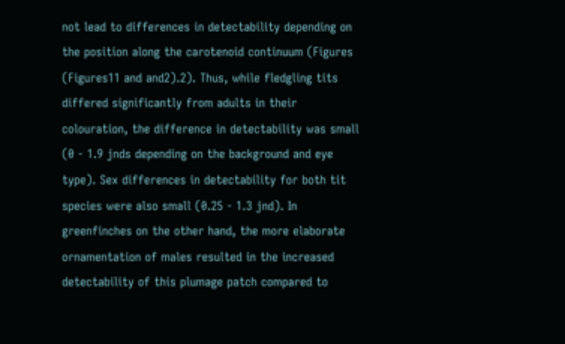not lead to differences in detectability depending on the position along the carotenoid continuum (Figures (Figures11 and and2).2). Thus, while fledgling tits differed significantly from adults in their colouration, the difference in detectability was small (0 - 1.9 jnds depending on the background and eye type). Sex differences in detectability for both tit species were also small (0.25 - 1.3 jnd). In greenfinches on the other hand, the more elaborate ornamentation of males resulted in the increased detectability of this plumage patch compared to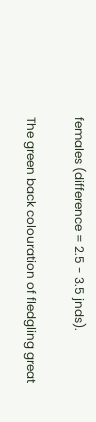females (difference = 2.5 - 3.5 jnds).

The green back colouration of fledgling great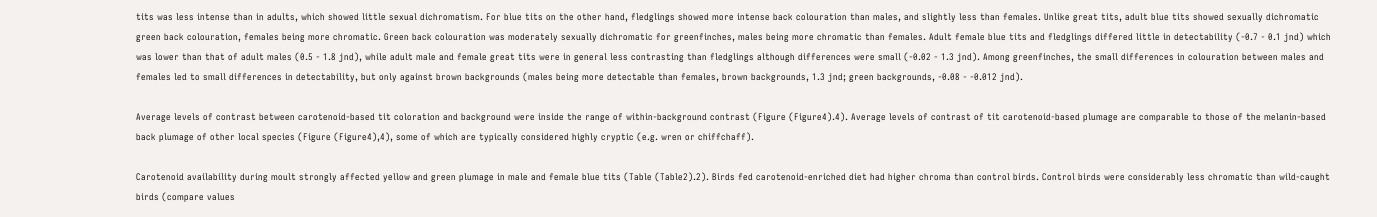tits was less intense than in adults, which showed little sexual dichromatism. For blue tits on the other hand, fledglings showed more intense back colouration than males, and slightly less than females. Unlike great tits, adult blue tits showed sexually dichromatic green back colouration, females being more chromatic. Green back colouration was moderately sexually dichromatic for greenfinches, males being more chromatic than females. Adult female blue tits and fledglings differed little in detectability (-0.7 - 0.1 jnd) which was lower than that of adult males (0.5 - 1.8 jnd), while adult male and female great tits were in general less contrasting than fledglings although differences were small (-0.02 - 1.3 jnd). Among greenfinches, the small differences in colouration between males and females led to small differences in detectability, but only against brown backgrounds (males being more detectable than females, brown backgrounds, 1.3 jnd; green backgrounds, -0.08 - -0.012 jnd).

Average levels of contrast between carotenoid-based tit coloration and background were inside the range of within-background contrast (Figure (Figure4).4). Average levels of contrast of tit carotenoid-based plumage are comparable to those of the melanin-based back plumage of other local species (Figure (Figure4),4), some of which are typically considered highly cryptic (e.g. wren or chiffchaff).

Carotenoid availability during moult strongly affected yellow and green plumage in male and female blue tits (Table (Table2).2). Birds fed carotenoid-enriched diet had higher chroma than control birds. Control birds were considerably less chromatic than wild-caught birds (compare values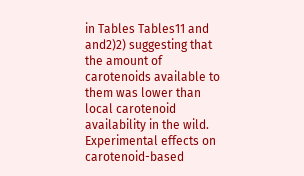in Tables Tables11 and and2)2) suggesting that the amount of carotenoids available to them was lower than local carotenoid availability in the wild. Experimental effects on carotenoid-based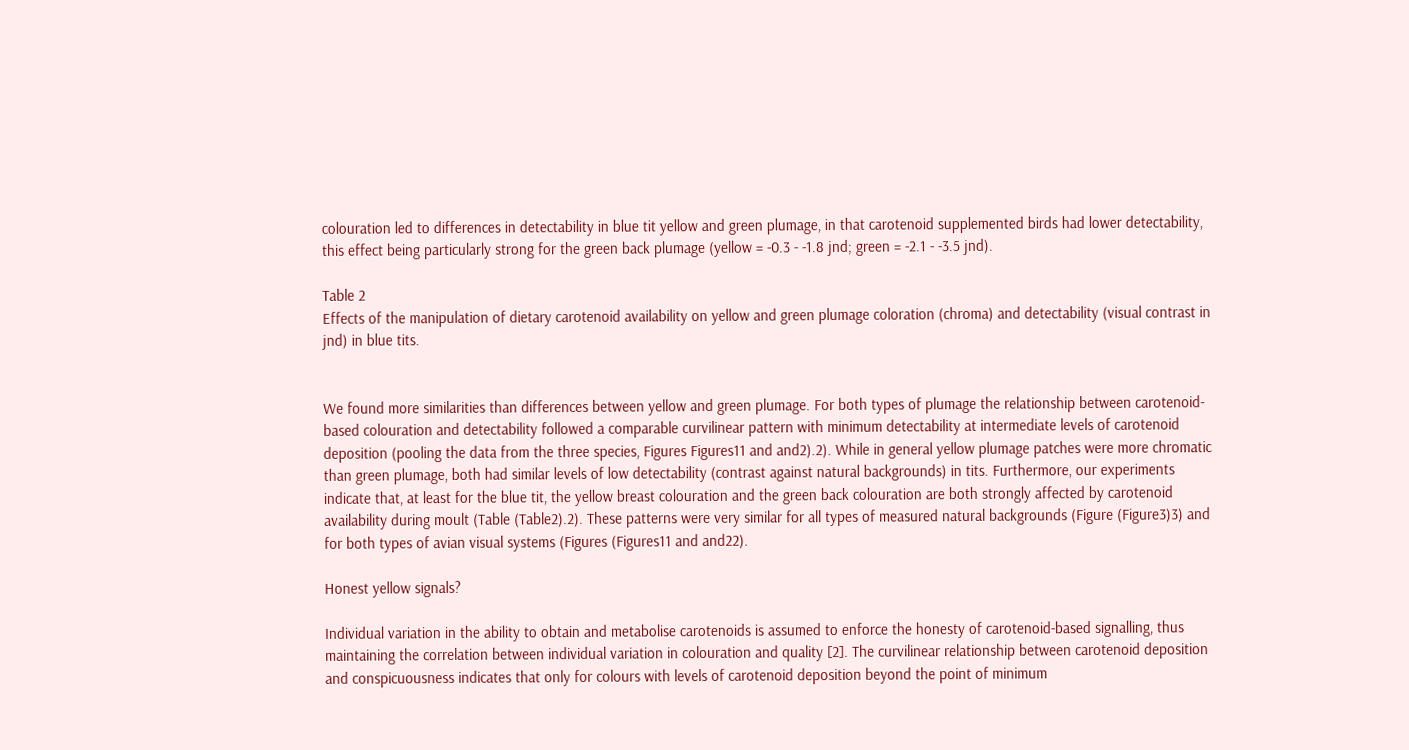colouration led to differences in detectability in blue tit yellow and green plumage, in that carotenoid supplemented birds had lower detectability, this effect being particularly strong for the green back plumage (yellow = -0.3 - -1.8 jnd; green = -2.1 - -3.5 jnd).

Table 2
Effects of the manipulation of dietary carotenoid availability on yellow and green plumage coloration (chroma) and detectability (visual contrast in jnd) in blue tits.


We found more similarities than differences between yellow and green plumage. For both types of plumage the relationship between carotenoid-based colouration and detectability followed a comparable curvilinear pattern with minimum detectability at intermediate levels of carotenoid deposition (pooling the data from the three species, Figures Figures11 and and2).2). While in general yellow plumage patches were more chromatic than green plumage, both had similar levels of low detectability (contrast against natural backgrounds) in tits. Furthermore, our experiments indicate that, at least for the blue tit, the yellow breast colouration and the green back colouration are both strongly affected by carotenoid availability during moult (Table (Table2).2). These patterns were very similar for all types of measured natural backgrounds (Figure (Figure3)3) and for both types of avian visual systems (Figures (Figures11 and and22).

Honest yellow signals?

Individual variation in the ability to obtain and metabolise carotenoids is assumed to enforce the honesty of carotenoid-based signalling, thus maintaining the correlation between individual variation in colouration and quality [2]. The curvilinear relationship between carotenoid deposition and conspicuousness indicates that only for colours with levels of carotenoid deposition beyond the point of minimum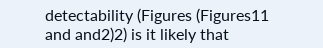detectability (Figures (Figures11 and and2)2) is it likely that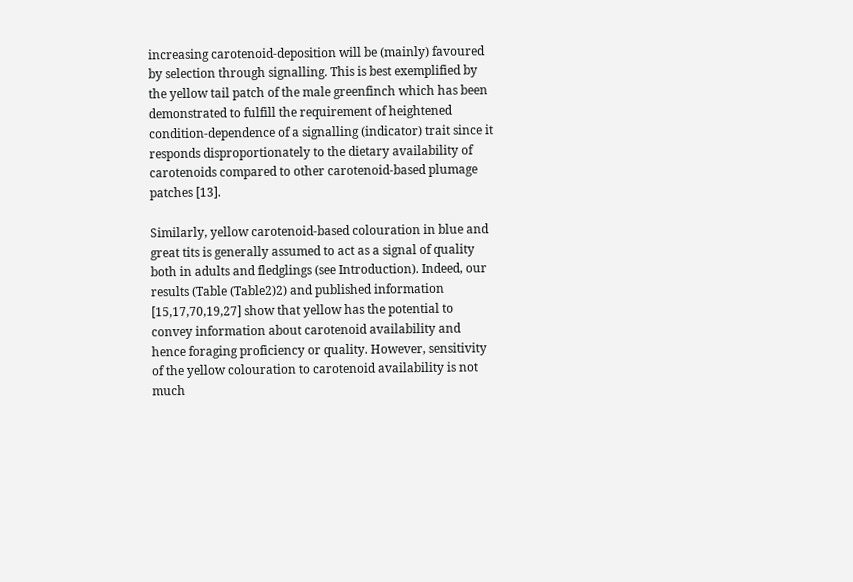increasing carotenoid-deposition will be (mainly) favoured by selection through signalling. This is best exemplified by the yellow tail patch of the male greenfinch which has been demonstrated to fulfill the requirement of heightened condition-dependence of a signalling (indicator) trait since it responds disproportionately to the dietary availability of carotenoids compared to other carotenoid-based plumage patches [13].

Similarly, yellow carotenoid-based colouration in blue and great tits is generally assumed to act as a signal of quality both in adults and fledglings (see Introduction). Indeed, our results (Table (Table2)2) and published information [15,17,70,19,27] show that yellow has the potential to convey information about carotenoid availability and hence foraging proficiency or quality. However, sensitivity of the yellow colouration to carotenoid availability is not much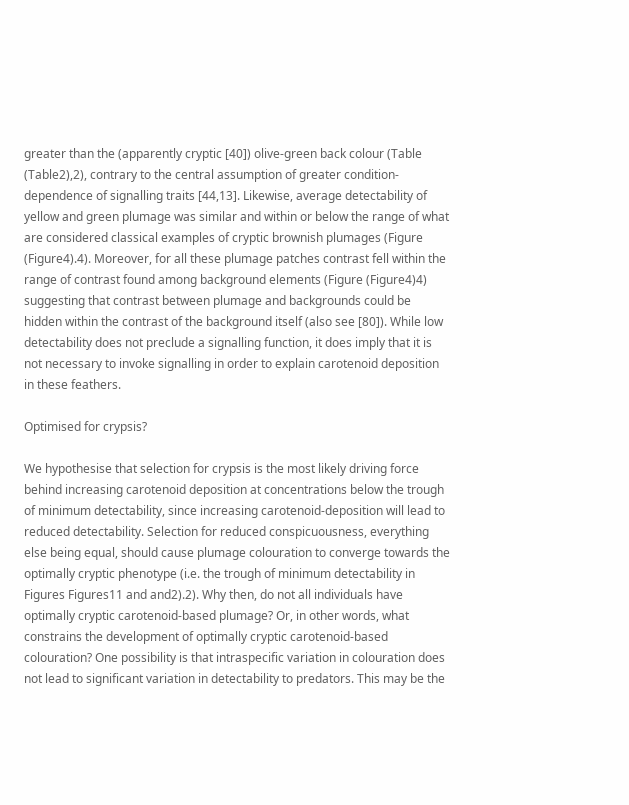greater than the (apparently cryptic [40]) olive-green back colour (Table (Table2),2), contrary to the central assumption of greater condition-dependence of signalling traits [44,13]. Likewise, average detectability of yellow and green plumage was similar and within or below the range of what are considered classical examples of cryptic brownish plumages (Figure (Figure4).4). Moreover, for all these plumage patches contrast fell within the range of contrast found among background elements (Figure (Figure4)4) suggesting that contrast between plumage and backgrounds could be hidden within the contrast of the background itself (also see [80]). While low detectability does not preclude a signalling function, it does imply that it is not necessary to invoke signalling in order to explain carotenoid deposition in these feathers.

Optimised for crypsis?

We hypothesise that selection for crypsis is the most likely driving force behind increasing carotenoid deposition at concentrations below the trough of minimum detectability, since increasing carotenoid-deposition will lead to reduced detectability. Selection for reduced conspicuousness, everything else being equal, should cause plumage colouration to converge towards the optimally cryptic phenotype (i.e. the trough of minimum detectability in Figures Figures11 and and2).2). Why then, do not all individuals have optimally cryptic carotenoid-based plumage? Or, in other words, what constrains the development of optimally cryptic carotenoid-based colouration? One possibility is that intraspecific variation in colouration does not lead to significant variation in detectability to predators. This may be the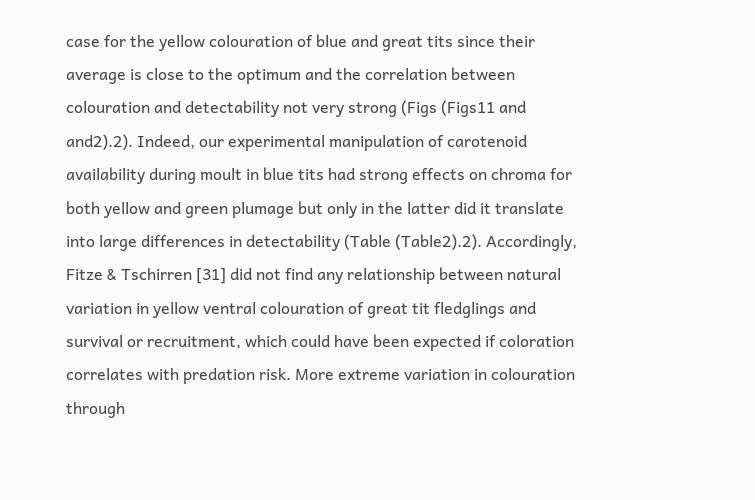case for the yellow colouration of blue and great tits since their average is close to the optimum and the correlation between colouration and detectability not very strong (Figs (Figs11 and and2).2). Indeed, our experimental manipulation of carotenoid availability during moult in blue tits had strong effects on chroma for both yellow and green plumage but only in the latter did it translate into large differences in detectability (Table (Table2).2). Accordingly, Fitze & Tschirren [31] did not find any relationship between natural variation in yellow ventral colouration of great tit fledglings and survival or recruitment, which could have been expected if coloration correlates with predation risk. More extreme variation in colouration through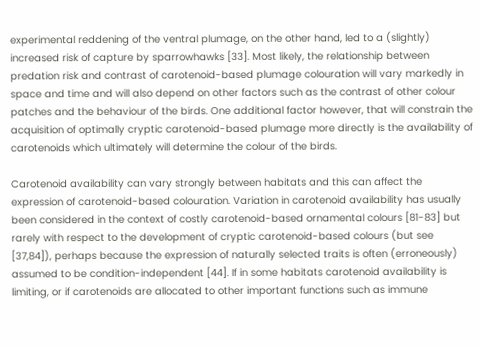experimental reddening of the ventral plumage, on the other hand, led to a (slightly) increased risk of capture by sparrowhawks [33]. Most likely, the relationship between predation risk and contrast of carotenoid-based plumage colouration will vary markedly in space and time and will also depend on other factors such as the contrast of other colour patches and the behaviour of the birds. One additional factor however, that will constrain the acquisition of optimally cryptic carotenoid-based plumage more directly is the availability of carotenoids which ultimately will determine the colour of the birds.

Carotenoid availability can vary strongly between habitats and this can affect the expression of carotenoid-based colouration. Variation in carotenoid availability has usually been considered in the context of costly carotenoid-based ornamental colours [81-83] but rarely with respect to the development of cryptic carotenoid-based colours (but see [37,84]), perhaps because the expression of naturally selected traits is often (erroneously) assumed to be condition-independent [44]. If in some habitats carotenoid availability is limiting, or if carotenoids are allocated to other important functions such as immune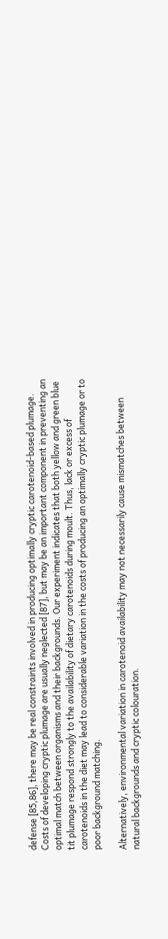defense [85,86], there may be real constraints involved in producing optimally cryptic carotenoid-based plumage. Costs of developing cryptic plumage are usually neglected [87], but may be an important component in preventing an optimal match between organisms and their backgrounds. Our experiment indicates that both yellow and green blue tit plumage respond strongly to the availability of dietary carotenoids during moult. Thus, lack or excess of carotenoids in the diet may lead to considerable variation in the costs of producing an optimally cryptic plumage or to poor background matching.

Alternatively, environmental variation in carotenoid availability may not necessarily cause mismatches between natural backgrounds and cryptic colouration.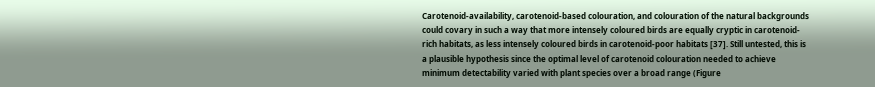Carotenoid-availability, carotenoid-based colouration, and colouration of the natural backgrounds could covary in such a way that more intensely coloured birds are equally cryptic in carotenoid-rich habitats, as less intensely coloured birds in carotenoid-poor habitats [37]. Still untested, this is a plausible hypothesis since the optimal level of carotenoid colouration needed to achieve minimum detectability varied with plant species over a broad range (Figure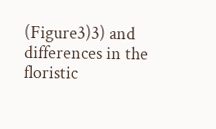(Figure3)3) and differences in the floristic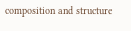composition and structure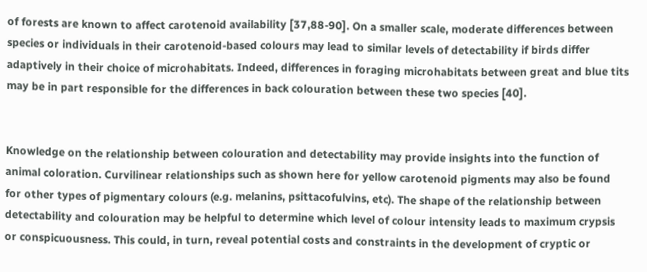of forests are known to affect carotenoid availability [37,88-90]. On a smaller scale, moderate differences between species or individuals in their carotenoid-based colours may lead to similar levels of detectability if birds differ adaptively in their choice of microhabitats. Indeed, differences in foraging microhabitats between great and blue tits may be in part responsible for the differences in back colouration between these two species [40].


Knowledge on the relationship between colouration and detectability may provide insights into the function of animal coloration. Curvilinear relationships such as shown here for yellow carotenoid pigments may also be found for other types of pigmentary colours (e.g. melanins, psittacofulvins, etc). The shape of the relationship between detectability and colouration may be helpful to determine which level of colour intensity leads to maximum crypsis or conspicuousness. This could, in turn, reveal potential costs and constraints in the development of cryptic or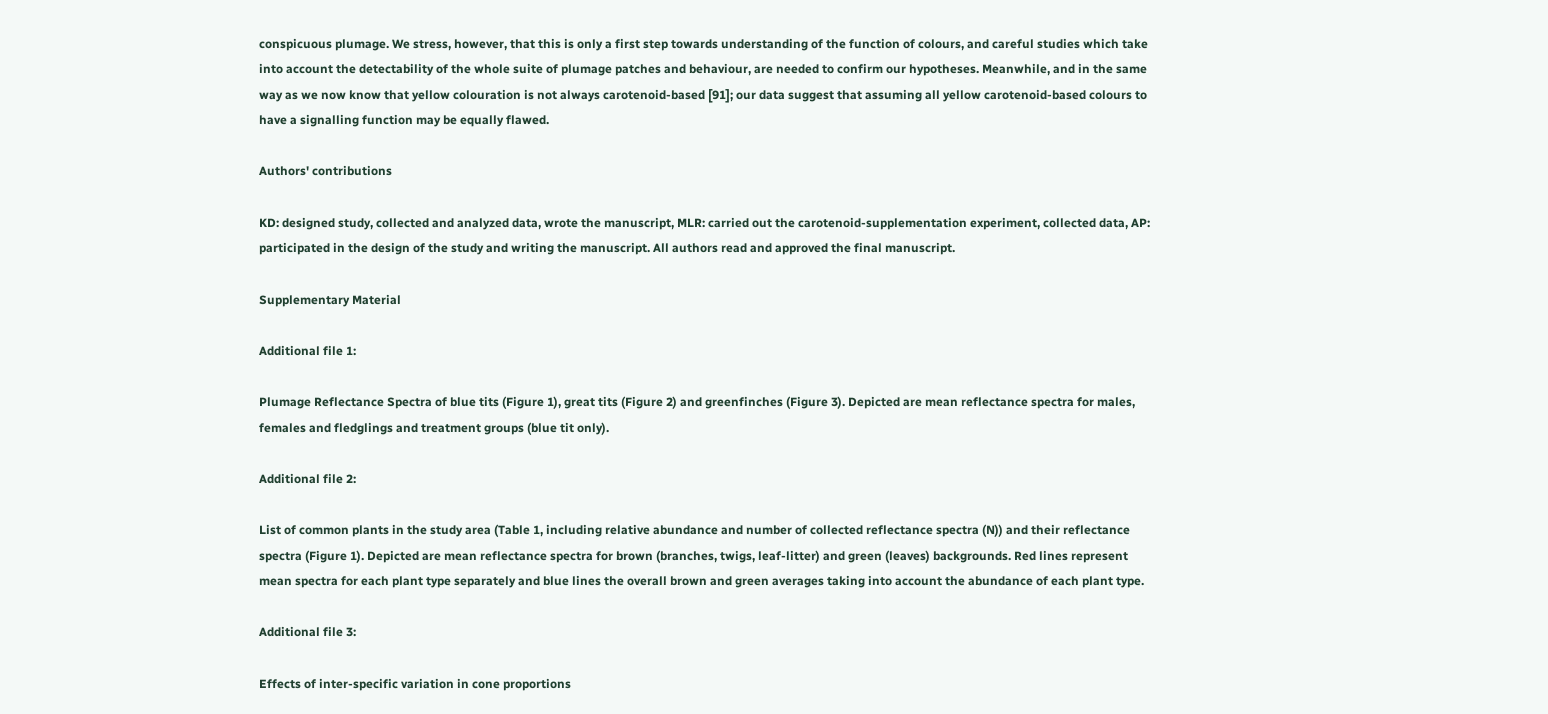conspicuous plumage. We stress, however, that this is only a first step towards understanding of the function of colours, and careful studies which take into account the detectability of the whole suite of plumage patches and behaviour, are needed to confirm our hypotheses. Meanwhile, and in the same way as we now know that yellow colouration is not always carotenoid-based [91]; our data suggest that assuming all yellow carotenoid-based colours to have a signalling function may be equally flawed.

Authors' contributions

KD: designed study, collected and analyzed data, wrote the manuscript, MLR: carried out the carotenoid-supplementation experiment, collected data, AP: participated in the design of the study and writing the manuscript. All authors read and approved the final manuscript.

Supplementary Material

Additional file 1:

Plumage Reflectance Spectra of blue tits (Figure 1), great tits (Figure 2) and greenfinches (Figure 3). Depicted are mean reflectance spectra for males, females and fledglings and treatment groups (blue tit only).

Additional file 2:

List of common plants in the study area (Table 1, including relative abundance and number of collected reflectance spectra (N)) and their reflectance spectra (Figure 1). Depicted are mean reflectance spectra for brown (branches, twigs, leaf-litter) and green (leaves) backgrounds. Red lines represent mean spectra for each plant type separately and blue lines the overall brown and green averages taking into account the abundance of each plant type.

Additional file 3:

Effects of inter-specific variation in cone proportions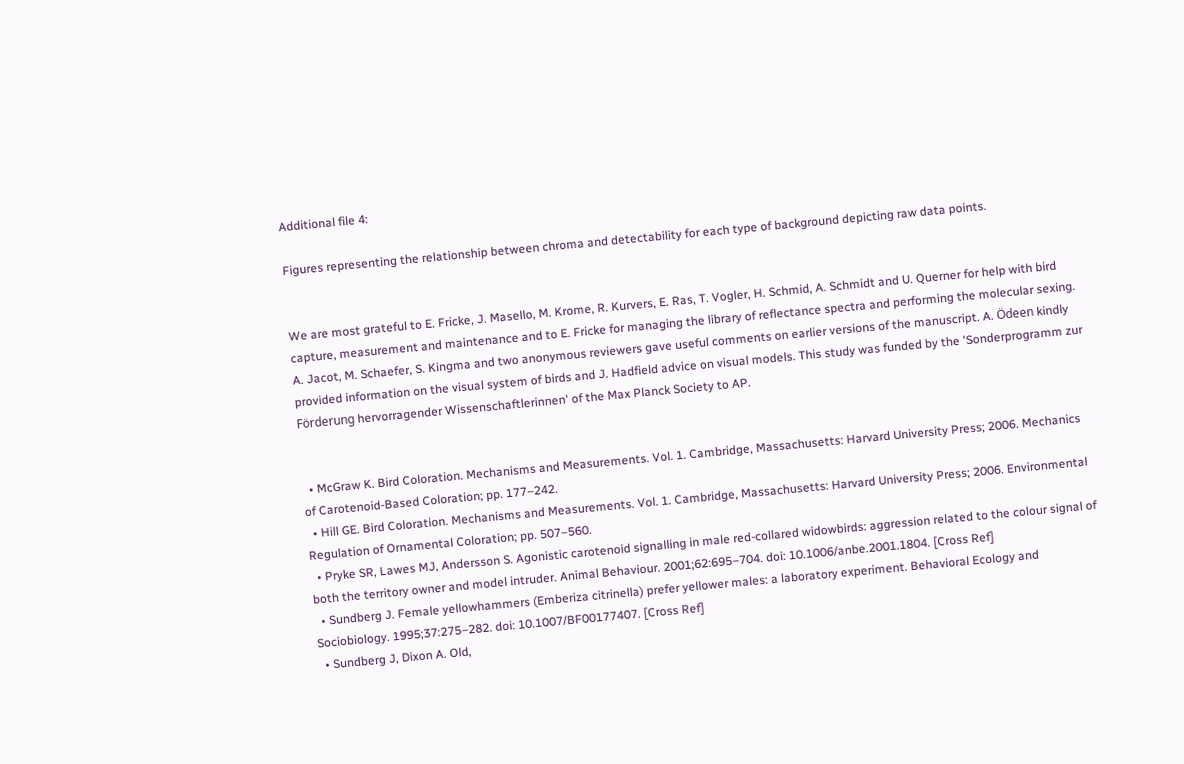Additional file 4:

Figures representing the relationship between chroma and detectability for each type of background depicting raw data points.


We are most grateful to E. Fricke, J. Masello, M. Krome, R. Kurvers, E. Ras, T. Vogler, H. Schmid, A. Schmidt and U. Querner for help with bird capture, measurement and maintenance and to E. Fricke for managing the library of reflectance spectra and performing the molecular sexing. A. Jacot, M. Schaefer, S. Kingma and two anonymous reviewers gave useful comments on earlier versions of the manuscript. A. Ödeen kindly provided information on the visual system of birds and J. Hadfield advice on visual models. This study was funded by the 'Sonderprogramm zur Förderung hervorragender Wissenschaftlerinnen' of the Max Planck Society to AP.


  • McGraw K. Bird Coloration. Mechanisms and Measurements. Vol. 1. Cambridge, Massachusetts: Harvard University Press; 2006. Mechanics of Carotenoid-Based Coloration; pp. 177–242.
  • Hill GE. Bird Coloration. Mechanisms and Measurements. Vol. 1. Cambridge, Massachusetts: Harvard University Press; 2006. Environmental Regulation of Ornamental Coloration; pp. 507–560.
  • Pryke SR, Lawes MJ, Andersson S. Agonistic carotenoid signalling in male red-collared widowbirds: aggression related to the colour signal of both the territory owner and model intruder. Animal Behaviour. 2001;62:695–704. doi: 10.1006/anbe.2001.1804. [Cross Ref]
  • Sundberg J. Female yellowhammers (Emberiza citrinella) prefer yellower males: a laboratory experiment. Behavioral Ecology and Sociobiology. 1995;37:275–282. doi: 10.1007/BF00177407. [Cross Ref]
  • Sundberg J, Dixon A. Old,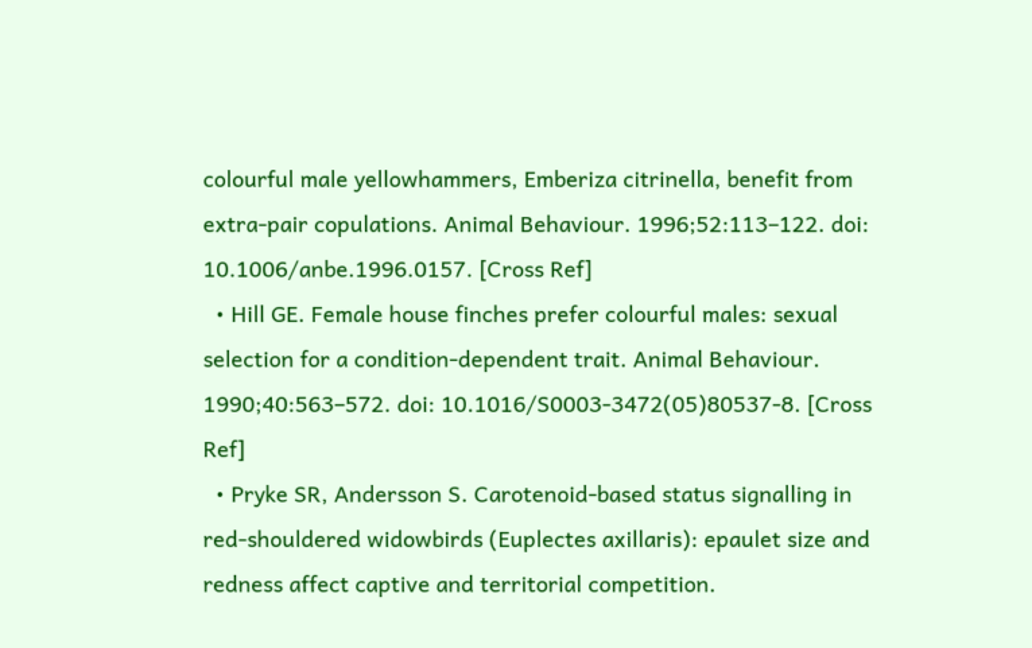colourful male yellowhammers, Emberiza citrinella, benefit from extra-pair copulations. Animal Behaviour. 1996;52:113–122. doi: 10.1006/anbe.1996.0157. [Cross Ref]
  • Hill GE. Female house finches prefer colourful males: sexual selection for a condition-dependent trait. Animal Behaviour. 1990;40:563–572. doi: 10.1016/S0003-3472(05)80537-8. [Cross Ref]
  • Pryke SR, Andersson S. Carotenoid-based status signalling in red-shouldered widowbirds (Euplectes axillaris): epaulet size and redness affect captive and territorial competition.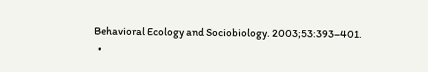Behavioral Ecology and Sociobiology. 2003;53:393–401.
  •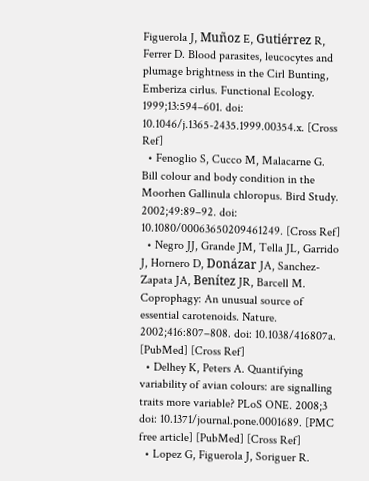Figuerola J, Muñoz E, Gutiérrez R, Ferrer D. Blood parasites, leucocytes and plumage brightness in the Cirl Bunting, Emberiza cirlus. Functional Ecology. 1999;13:594–601. doi: 10.1046/j.1365-2435.1999.00354.x. [Cross Ref]
  • Fenoglio S, Cucco M, Malacarne G. Bill colour and body condition in the Moorhen Gallinula chloropus. Bird Study. 2002;49:89–92. doi: 10.1080/00063650209461249. [Cross Ref]
  • Negro JJ, Grande JM, Tella JL, Garrido J, Hornero D, Donázar JA, Sanchez-Zapata JA, Benítez JR, Barcell M. Coprophagy: An unusual source of essential carotenoids. Nature. 2002;416:807–808. doi: 10.1038/416807a. [PubMed] [Cross Ref]
  • Delhey K, Peters A. Quantifying variability of avian colours: are signalling traits more variable? PLoS ONE. 2008;3 doi: 10.1371/journal.pone.0001689. [PMC free article] [PubMed] [Cross Ref]
  • Lopez G, Figuerola J, Soriguer R.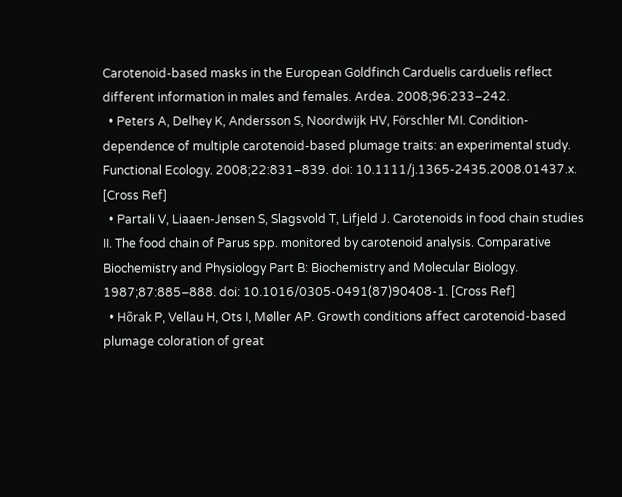Carotenoid-based masks in the European Goldfinch Carduelis carduelis reflect different information in males and females. Ardea. 2008;96:233–242.
  • Peters A, Delhey K, Andersson S, Noordwijk HV, Förschler MI. Condition-dependence of multiple carotenoid-based plumage traits: an experimental study. Functional Ecology. 2008;22:831–839. doi: 10.1111/j.1365-2435.2008.01437.x. [Cross Ref]
  • Partali V, Liaaen-Jensen S, Slagsvold T, Lifjeld J. Carotenoids in food chain studies II. The food chain of Parus spp. monitored by carotenoid analysis. Comparative Biochemistry and Physiology Part B: Biochemistry and Molecular Biology. 1987;87:885–888. doi: 10.1016/0305-0491(87)90408-1. [Cross Ref]
  • Hõrak P, Vellau H, Ots I, Møller AP. Growth conditions affect carotenoid-based plumage coloration of great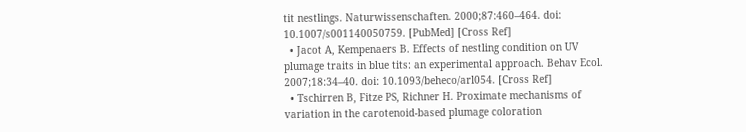tit nestlings. Naturwissenschaften. 2000;87:460–464. doi: 10.1007/s001140050759. [PubMed] [Cross Ref]
  • Jacot A, Kempenaers B. Effects of nestling condition on UV plumage traits in blue tits: an experimental approach. Behav Ecol. 2007;18:34–40. doi: 10.1093/beheco/arl054. [Cross Ref]
  • Tschirren B, Fitze PS, Richner H. Proximate mechanisms of variation in the carotenoid-based plumage coloration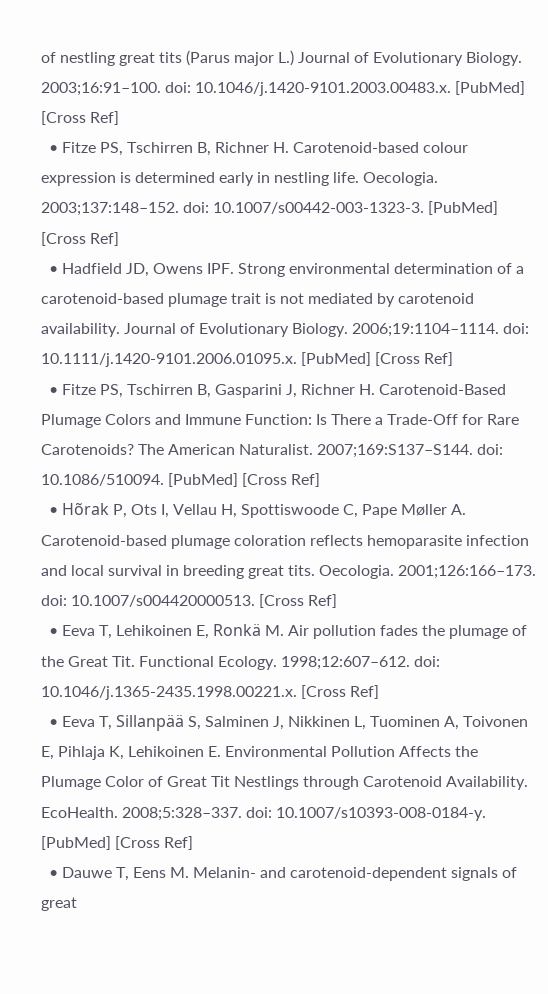of nestling great tits (Parus major L.) Journal of Evolutionary Biology. 2003;16:91–100. doi: 10.1046/j.1420-9101.2003.00483.x. [PubMed] [Cross Ref]
  • Fitze PS, Tschirren B, Richner H. Carotenoid-based colour expression is determined early in nestling life. Oecologia. 2003;137:148–152. doi: 10.1007/s00442-003-1323-3. [PubMed] [Cross Ref]
  • Hadfield JD, Owens IPF. Strong environmental determination of a carotenoid-based plumage trait is not mediated by carotenoid availability. Journal of Evolutionary Biology. 2006;19:1104–1114. doi: 10.1111/j.1420-9101.2006.01095.x. [PubMed] [Cross Ref]
  • Fitze PS, Tschirren B, Gasparini J, Richner H. Carotenoid-Based Plumage Colors and Immune Function: Is There a Trade-Off for Rare Carotenoids? The American Naturalist. 2007;169:S137–S144. doi: 10.1086/510094. [PubMed] [Cross Ref]
  • Hõrak P, Ots I, Vellau H, Spottiswoode C, Pape Møller A. Carotenoid-based plumage coloration reflects hemoparasite infection and local survival in breeding great tits. Oecologia. 2001;126:166–173. doi: 10.1007/s004420000513. [Cross Ref]
  • Eeva T, Lehikoinen E, Ronkä M. Air pollution fades the plumage of the Great Tit. Functional Ecology. 1998;12:607–612. doi: 10.1046/j.1365-2435.1998.00221.x. [Cross Ref]
  • Eeva T, Sillanpää S, Salminen J, Nikkinen L, Tuominen A, Toivonen E, Pihlaja K, Lehikoinen E. Environmental Pollution Affects the Plumage Color of Great Tit Nestlings through Carotenoid Availability. EcoHealth. 2008;5:328–337. doi: 10.1007/s10393-008-0184-y. [PubMed] [Cross Ref]
  • Dauwe T, Eens M. Melanin- and carotenoid-dependent signals of great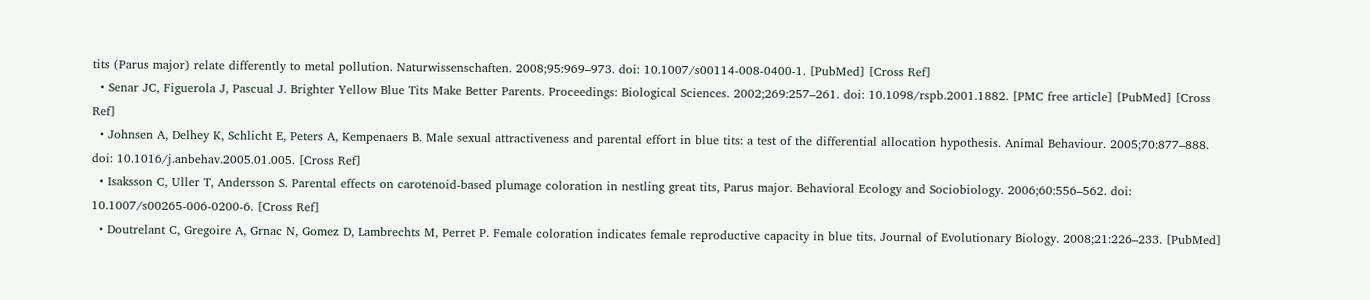tits (Parus major) relate differently to metal pollution. Naturwissenschaften. 2008;95:969–973. doi: 10.1007/s00114-008-0400-1. [PubMed] [Cross Ref]
  • Senar JC, Figuerola J, Pascual J. Brighter Yellow Blue Tits Make Better Parents. Proceedings: Biological Sciences. 2002;269:257–261. doi: 10.1098/rspb.2001.1882. [PMC free article] [PubMed] [Cross Ref]
  • Johnsen A, Delhey K, Schlicht E, Peters A, Kempenaers B. Male sexual attractiveness and parental effort in blue tits: a test of the differential allocation hypothesis. Animal Behaviour. 2005;70:877–888. doi: 10.1016/j.anbehav.2005.01.005. [Cross Ref]
  • Isaksson C, Uller T, Andersson S. Parental effects on carotenoid-based plumage coloration in nestling great tits, Parus major. Behavioral Ecology and Sociobiology. 2006;60:556–562. doi: 10.1007/s00265-006-0200-6. [Cross Ref]
  • Doutrelant C, Gregoire A, Grnac N, Gomez D, Lambrechts M, Perret P. Female coloration indicates female reproductive capacity in blue tits. Journal of Evolutionary Biology. 2008;21:226–233. [PubMed]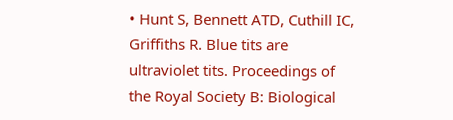• Hunt S, Bennett ATD, Cuthill IC, Griffiths R. Blue tits are ultraviolet tits. Proceedings of the Royal Society B: Biological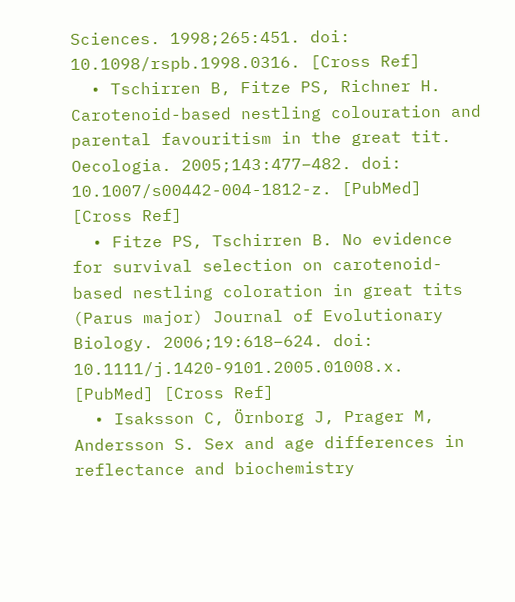Sciences. 1998;265:451. doi: 10.1098/rspb.1998.0316. [Cross Ref]
  • Tschirren B, Fitze PS, Richner H. Carotenoid-based nestling colouration and parental favouritism in the great tit. Oecologia. 2005;143:477–482. doi: 10.1007/s00442-004-1812-z. [PubMed] [Cross Ref]
  • Fitze PS, Tschirren B. No evidence for survival selection on carotenoid-based nestling coloration in great tits (Parus major) Journal of Evolutionary Biology. 2006;19:618–624. doi: 10.1111/j.1420-9101.2005.01008.x. [PubMed] [Cross Ref]
  • Isaksson C, Örnborg J, Prager M, Andersson S. Sex and age differences in reflectance and biochemistry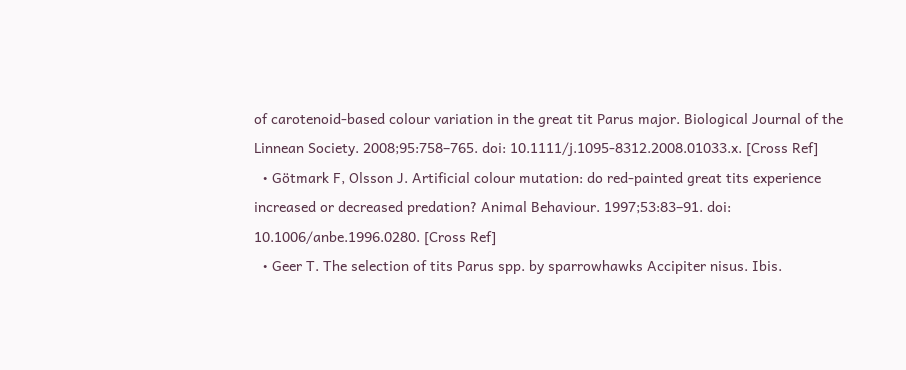of carotenoid-based colour variation in the great tit Parus major. Biological Journal of the Linnean Society. 2008;95:758–765. doi: 10.1111/j.1095-8312.2008.01033.x. [Cross Ref]
  • Götmark F, Olsson J. Artificial colour mutation: do red-painted great tits experience increased or decreased predation? Animal Behaviour. 1997;53:83–91. doi: 10.1006/anbe.1996.0280. [Cross Ref]
  • Geer T. The selection of tits Parus spp. by sparrowhawks Accipiter nisus. Ibis.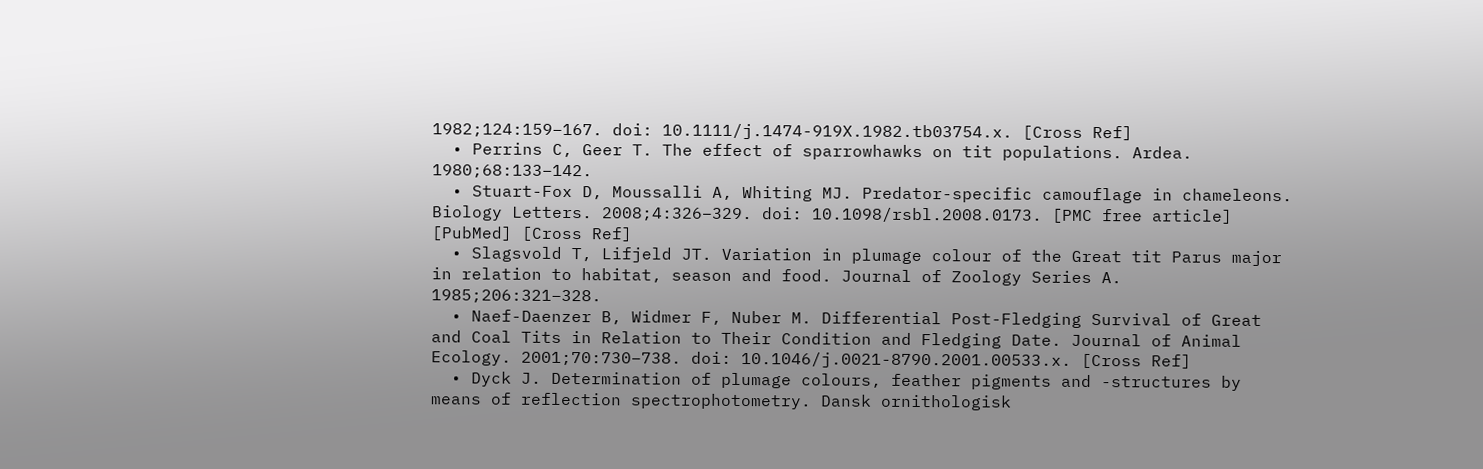1982;124:159–167. doi: 10.1111/j.1474-919X.1982.tb03754.x. [Cross Ref]
  • Perrins C, Geer T. The effect of sparrowhawks on tit populations. Ardea. 1980;68:133–142.
  • Stuart-Fox D, Moussalli A, Whiting MJ. Predator-specific camouflage in chameleons. Biology Letters. 2008;4:326–329. doi: 10.1098/rsbl.2008.0173. [PMC free article] [PubMed] [Cross Ref]
  • Slagsvold T, Lifjeld JT. Variation in plumage colour of the Great tit Parus major in relation to habitat, season and food. Journal of Zoology Series A. 1985;206:321–328.
  • Naef-Daenzer B, Widmer F, Nuber M. Differential Post-Fledging Survival of Great and Coal Tits in Relation to Their Condition and Fledging Date. Journal of Animal Ecology. 2001;70:730–738. doi: 10.1046/j.0021-8790.2001.00533.x. [Cross Ref]
  • Dyck J. Determination of plumage colours, feather pigments and -structures by means of reflection spectrophotometry. Dansk ornithologisk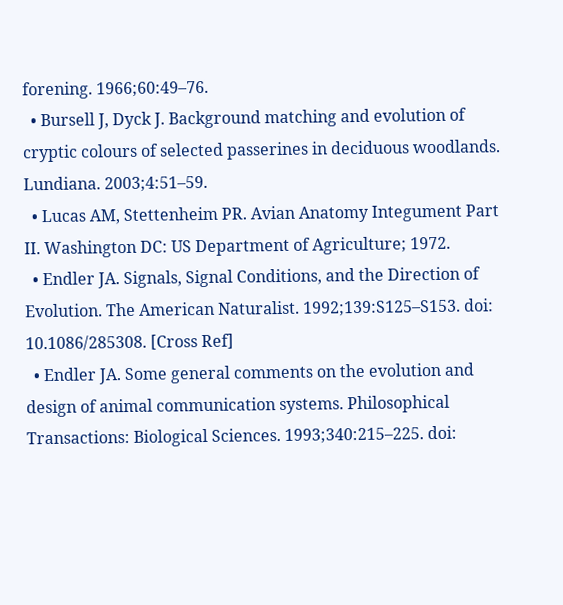forening. 1966;60:49–76.
  • Bursell J, Dyck J. Background matching and evolution of cryptic colours of selected passerines in deciduous woodlands. Lundiana. 2003;4:51–59.
  • Lucas AM, Stettenheim PR. Avian Anatomy Integument Part II. Washington DC: US Department of Agriculture; 1972.
  • Endler JA. Signals, Signal Conditions, and the Direction of Evolution. The American Naturalist. 1992;139:S125–S153. doi: 10.1086/285308. [Cross Ref]
  • Endler JA. Some general comments on the evolution and design of animal communication systems. Philosophical Transactions: Biological Sciences. 1993;340:215–225. doi: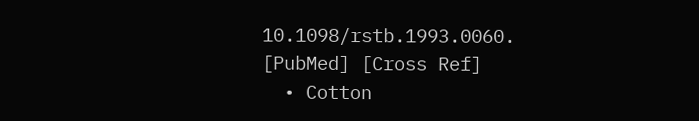10.1098/rstb.1993.0060. [PubMed] [Cross Ref]
  • Cotton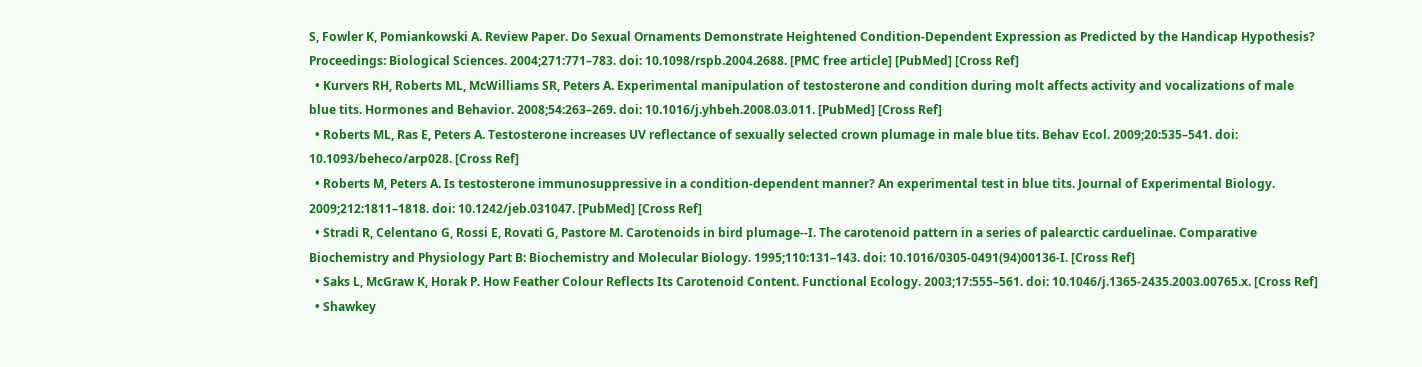S, Fowler K, Pomiankowski A. Review Paper. Do Sexual Ornaments Demonstrate Heightened Condition-Dependent Expression as Predicted by the Handicap Hypothesis? Proceedings: Biological Sciences. 2004;271:771–783. doi: 10.1098/rspb.2004.2688. [PMC free article] [PubMed] [Cross Ref]
  • Kurvers RH, Roberts ML, McWilliams SR, Peters A. Experimental manipulation of testosterone and condition during molt affects activity and vocalizations of male blue tits. Hormones and Behavior. 2008;54:263–269. doi: 10.1016/j.yhbeh.2008.03.011. [PubMed] [Cross Ref]
  • Roberts ML, Ras E, Peters A. Testosterone increases UV reflectance of sexually selected crown plumage in male blue tits. Behav Ecol. 2009;20:535–541. doi: 10.1093/beheco/arp028. [Cross Ref]
  • Roberts M, Peters A. Is testosterone immunosuppressive in a condition-dependent manner? An experimental test in blue tits. Journal of Experimental Biology. 2009;212:1811–1818. doi: 10.1242/jeb.031047. [PubMed] [Cross Ref]
  • Stradi R, Celentano G, Rossi E, Rovati G, Pastore M. Carotenoids in bird plumage--I. The carotenoid pattern in a series of palearctic carduelinae. Comparative Biochemistry and Physiology Part B: Biochemistry and Molecular Biology. 1995;110:131–143. doi: 10.1016/0305-0491(94)00136-I. [Cross Ref]
  • Saks L, McGraw K, Horak P. How Feather Colour Reflects Its Carotenoid Content. Functional Ecology. 2003;17:555–561. doi: 10.1046/j.1365-2435.2003.00765.x. [Cross Ref]
  • Shawkey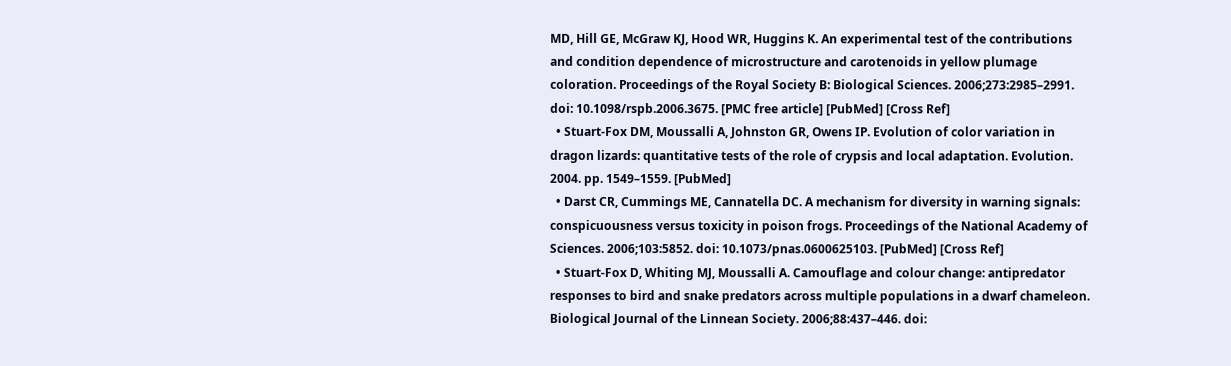MD, Hill GE, McGraw KJ, Hood WR, Huggins K. An experimental test of the contributions and condition dependence of microstructure and carotenoids in yellow plumage coloration. Proceedings of the Royal Society B: Biological Sciences. 2006;273:2985–2991. doi: 10.1098/rspb.2006.3675. [PMC free article] [PubMed] [Cross Ref]
  • Stuart-Fox DM, Moussalli A, Johnston GR, Owens IP. Evolution of color variation in dragon lizards: quantitative tests of the role of crypsis and local adaptation. Evolution. 2004. pp. 1549–1559. [PubMed]
  • Darst CR, Cummings ME, Cannatella DC. A mechanism for diversity in warning signals: conspicuousness versus toxicity in poison frogs. Proceedings of the National Academy of Sciences. 2006;103:5852. doi: 10.1073/pnas.0600625103. [PubMed] [Cross Ref]
  • Stuart-Fox D, Whiting MJ, Moussalli A. Camouflage and colour change: antipredator responses to bird and snake predators across multiple populations in a dwarf chameleon. Biological Journal of the Linnean Society. 2006;88:437–446. doi: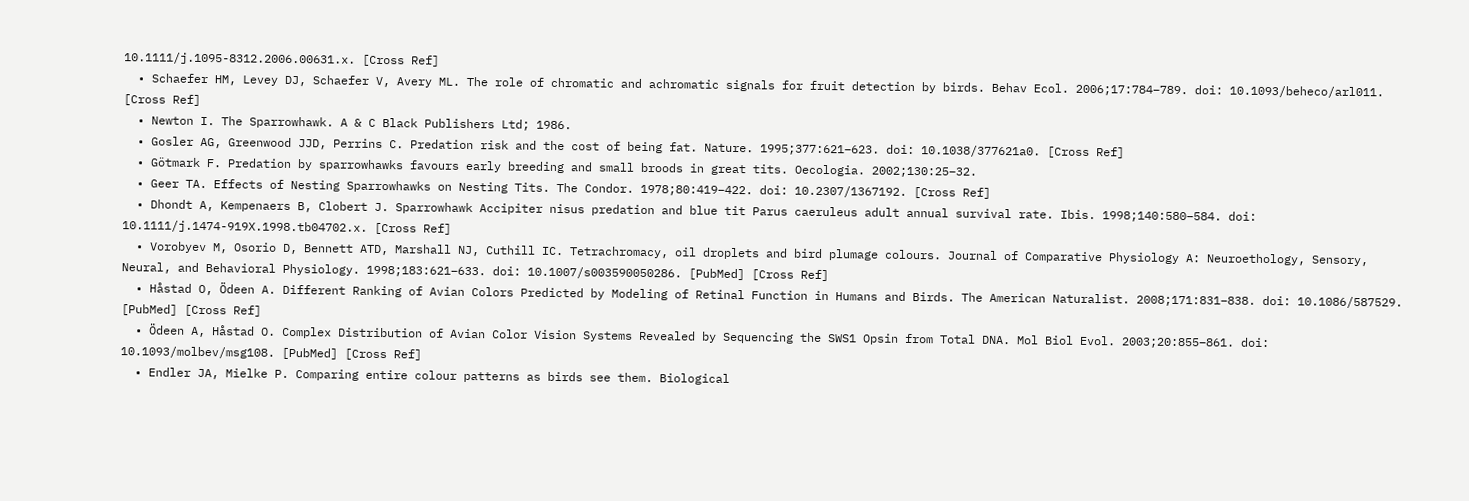10.1111/j.1095-8312.2006.00631.x. [Cross Ref]
  • Schaefer HM, Levey DJ, Schaefer V, Avery ML. The role of chromatic and achromatic signals for fruit detection by birds. Behav Ecol. 2006;17:784–789. doi: 10.1093/beheco/arl011. [Cross Ref]
  • Newton I. The Sparrowhawk. A & C Black Publishers Ltd; 1986.
  • Gosler AG, Greenwood JJD, Perrins C. Predation risk and the cost of being fat. Nature. 1995;377:621–623. doi: 10.1038/377621a0. [Cross Ref]
  • Götmark F. Predation by sparrowhawks favours early breeding and small broods in great tits. Oecologia. 2002;130:25–32.
  • Geer TA. Effects of Nesting Sparrowhawks on Nesting Tits. The Condor. 1978;80:419–422. doi: 10.2307/1367192. [Cross Ref]
  • Dhondt A, Kempenaers B, Clobert J. Sparrowhawk Accipiter nisus predation and blue tit Parus caeruleus adult annual survival rate. Ibis. 1998;140:580–584. doi: 10.1111/j.1474-919X.1998.tb04702.x. [Cross Ref]
  • Vorobyev M, Osorio D, Bennett ATD, Marshall NJ, Cuthill IC. Tetrachromacy, oil droplets and bird plumage colours. Journal of Comparative Physiology A: Neuroethology, Sensory, Neural, and Behavioral Physiology. 1998;183:621–633. doi: 10.1007/s003590050286. [PubMed] [Cross Ref]
  • Håstad O, Ödeen A. Different Ranking of Avian Colors Predicted by Modeling of Retinal Function in Humans and Birds. The American Naturalist. 2008;171:831–838. doi: 10.1086/587529. [PubMed] [Cross Ref]
  • Ödeen A, Håstad O. Complex Distribution of Avian Color Vision Systems Revealed by Sequencing the SWS1 Opsin from Total DNA. Mol Biol Evol. 2003;20:855–861. doi: 10.1093/molbev/msg108. [PubMed] [Cross Ref]
  • Endler JA, Mielke P. Comparing entire colour patterns as birds see them. Biological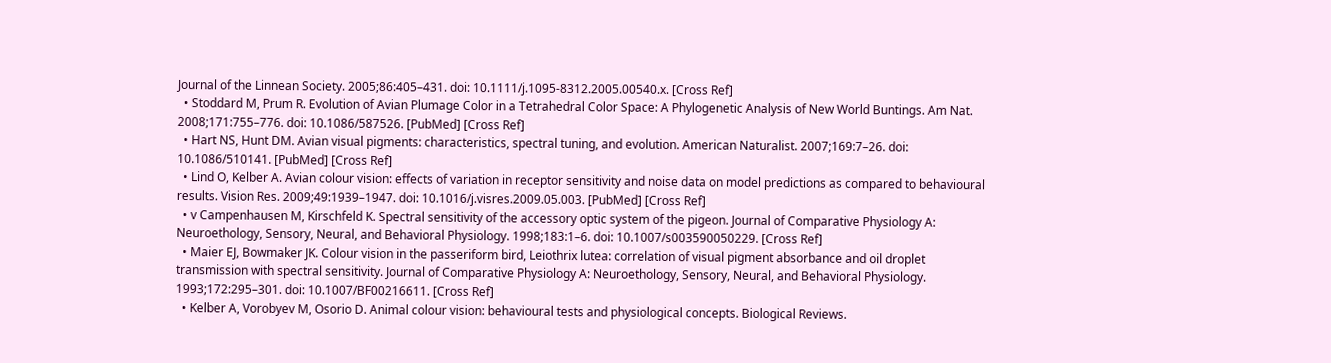Journal of the Linnean Society. 2005;86:405–431. doi: 10.1111/j.1095-8312.2005.00540.x. [Cross Ref]
  • Stoddard M, Prum R. Evolution of Avian Plumage Color in a Tetrahedral Color Space: A Phylogenetic Analysis of New World Buntings. Am Nat. 2008;171:755–776. doi: 10.1086/587526. [PubMed] [Cross Ref]
  • Hart NS, Hunt DM. Avian visual pigments: characteristics, spectral tuning, and evolution. American Naturalist. 2007;169:7–26. doi: 10.1086/510141. [PubMed] [Cross Ref]
  • Lind O, Kelber A. Avian colour vision: effects of variation in receptor sensitivity and noise data on model predictions as compared to behavioural results. Vision Res. 2009;49:1939–1947. doi: 10.1016/j.visres.2009.05.003. [PubMed] [Cross Ref]
  • v Campenhausen M, Kirschfeld K. Spectral sensitivity of the accessory optic system of the pigeon. Journal of Comparative Physiology A: Neuroethology, Sensory, Neural, and Behavioral Physiology. 1998;183:1–6. doi: 10.1007/s003590050229. [Cross Ref]
  • Maier EJ, Bowmaker JK. Colour vision in the passeriform bird, Leiothrix lutea: correlation of visual pigment absorbance and oil droplet transmission with spectral sensitivity. Journal of Comparative Physiology A: Neuroethology, Sensory, Neural, and Behavioral Physiology. 1993;172:295–301. doi: 10.1007/BF00216611. [Cross Ref]
  • Kelber A, Vorobyev M, Osorio D. Animal colour vision: behavioural tests and physiological concepts. Biological Reviews.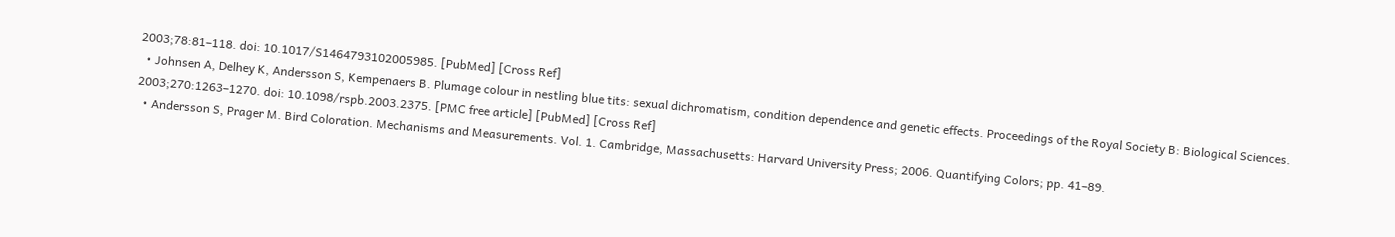2003;78:81–118. doi: 10.1017/S1464793102005985. [PubMed] [Cross Ref]
  • Johnsen A, Delhey K, Andersson S, Kempenaers B. Plumage colour in nestling blue tits: sexual dichromatism, condition dependence and genetic effects. Proceedings of the Royal Society B: Biological Sciences. 2003;270:1263–1270. doi: 10.1098/rspb.2003.2375. [PMC free article] [PubMed] [Cross Ref]
  • Andersson S, Prager M. Bird Coloration. Mechanisms and Measurements. Vol. 1. Cambridge, Massachusetts: Harvard University Press; 2006. Quantifying Colors; pp. 41–89.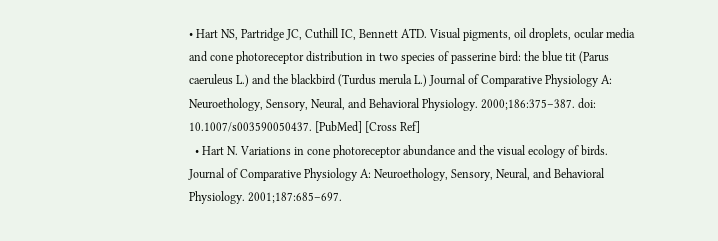• Hart NS, Partridge JC, Cuthill IC, Bennett ATD. Visual pigments, oil droplets, ocular media and cone photoreceptor distribution in two species of passerine bird: the blue tit (Parus caeruleus L.) and the blackbird (Turdus merula L.) Journal of Comparative Physiology A: Neuroethology, Sensory, Neural, and Behavioral Physiology. 2000;186:375–387. doi: 10.1007/s003590050437. [PubMed] [Cross Ref]
  • Hart N. Variations in cone photoreceptor abundance and the visual ecology of birds. Journal of Comparative Physiology A: Neuroethology, Sensory, Neural, and Behavioral Physiology. 2001;187:685–697.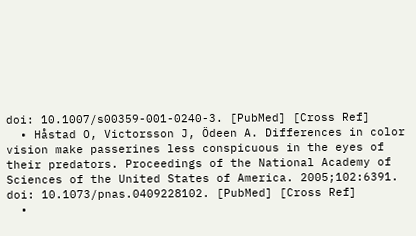doi: 10.1007/s00359-001-0240-3. [PubMed] [Cross Ref]
  • Håstad O, Victorsson J, Ödeen A. Differences in color vision make passerines less conspicuous in the eyes of their predators. Proceedings of the National Academy of Sciences of the United States of America. 2005;102:6391. doi: 10.1073/pnas.0409228102. [PubMed] [Cross Ref]
  •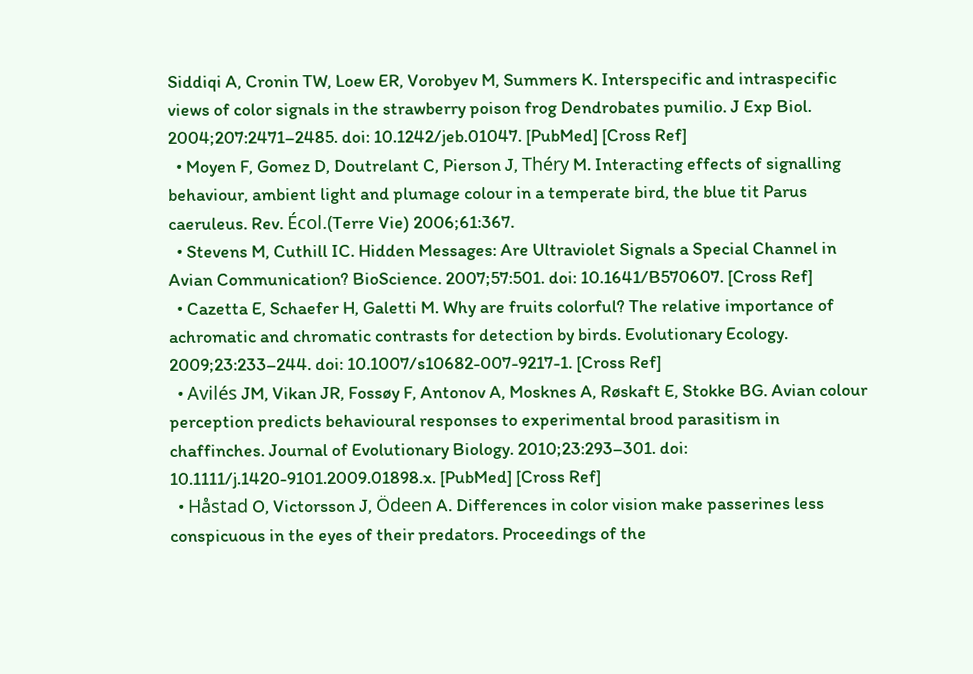Siddiqi A, Cronin TW, Loew ER, Vorobyev M, Summers K. Interspecific and intraspecific views of color signals in the strawberry poison frog Dendrobates pumilio. J Exp Biol. 2004;207:2471–2485. doi: 10.1242/jeb.01047. [PubMed] [Cross Ref]
  • Moyen F, Gomez D, Doutrelant C, Pierson J, Théry M. Interacting effects of signalling behaviour, ambient light and plumage colour in a temperate bird, the blue tit Parus caeruleus. Rev. Écol.(Terre Vie) 2006;61:367.
  • Stevens M, Cuthill IC. Hidden Messages: Are Ultraviolet Signals a Special Channel in Avian Communication? BioScience. 2007;57:501. doi: 10.1641/B570607. [Cross Ref]
  • Cazetta E, Schaefer H, Galetti M. Why are fruits colorful? The relative importance of achromatic and chromatic contrasts for detection by birds. Evolutionary Ecology. 2009;23:233–244. doi: 10.1007/s10682-007-9217-1. [Cross Ref]
  • Avilés JM, Vikan JR, Fossøy F, Antonov A, Mosknes A, Røskaft E, Stokke BG. Avian colour perception predicts behavioural responses to experimental brood parasitism in chaffinches. Journal of Evolutionary Biology. 2010;23:293–301. doi: 10.1111/j.1420-9101.2009.01898.x. [PubMed] [Cross Ref]
  • Håstad O, Victorsson J, Ödeen A. Differences in color vision make passerines less conspicuous in the eyes of their predators. Proceedings of the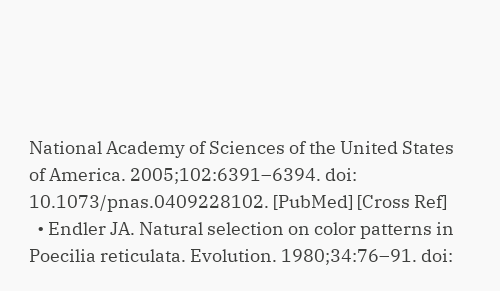National Academy of Sciences of the United States of America. 2005;102:6391–6394. doi: 10.1073/pnas.0409228102. [PubMed] [Cross Ref]
  • Endler JA. Natural selection on color patterns in Poecilia reticulata. Evolution. 1980;34:76–91. doi: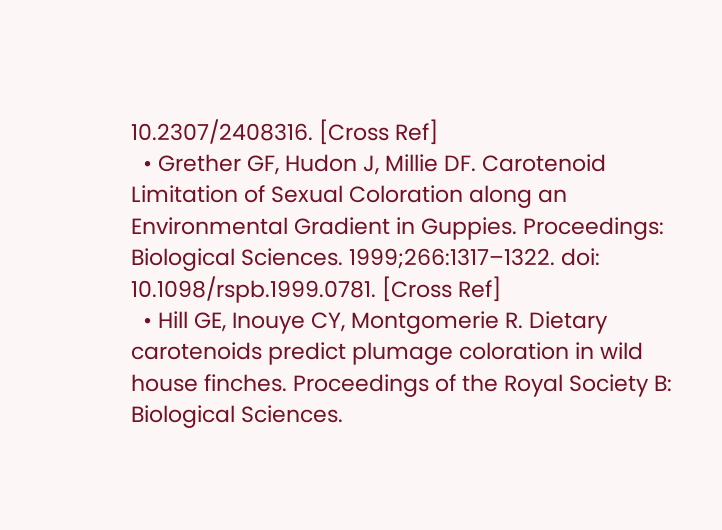10.2307/2408316. [Cross Ref]
  • Grether GF, Hudon J, Millie DF. Carotenoid Limitation of Sexual Coloration along an Environmental Gradient in Guppies. Proceedings: Biological Sciences. 1999;266:1317–1322. doi: 10.1098/rspb.1999.0781. [Cross Ref]
  • Hill GE, Inouye CY, Montgomerie R. Dietary carotenoids predict plumage coloration in wild house finches. Proceedings of the Royal Society B: Biological Sciences.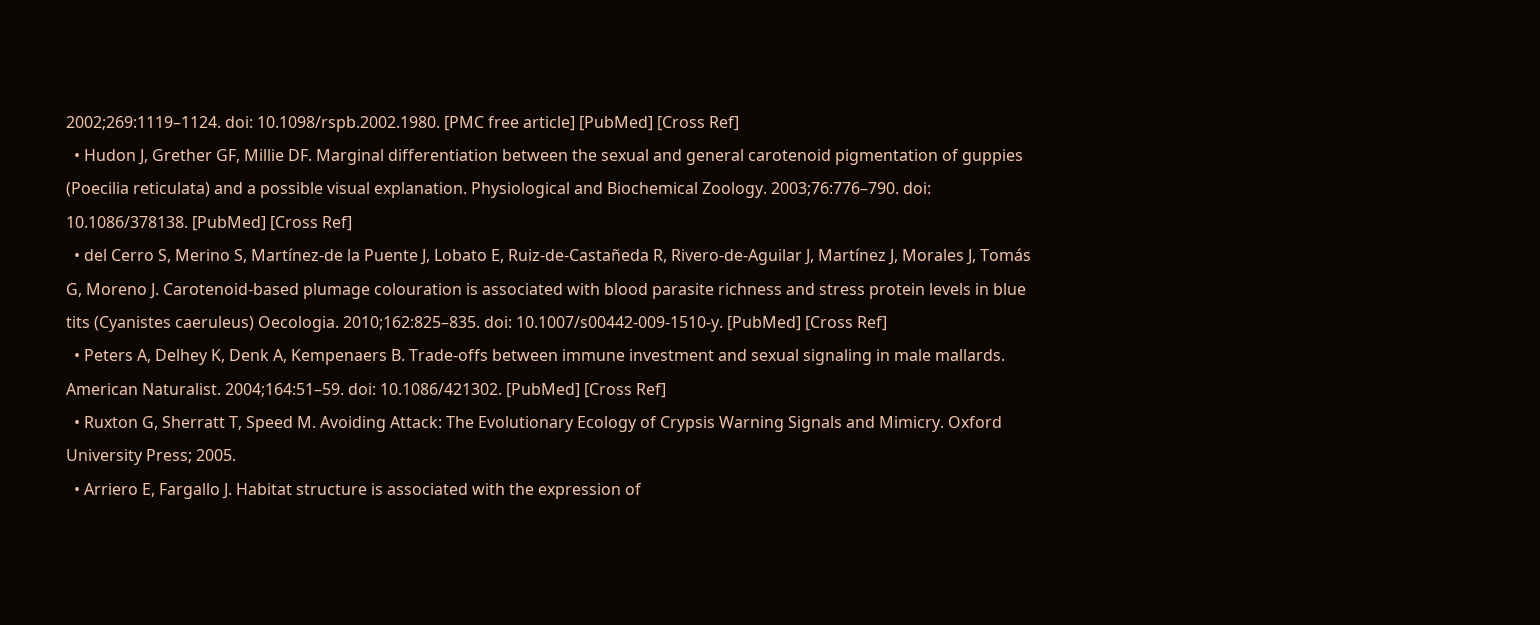2002;269:1119–1124. doi: 10.1098/rspb.2002.1980. [PMC free article] [PubMed] [Cross Ref]
  • Hudon J, Grether GF, Millie DF. Marginal differentiation between the sexual and general carotenoid pigmentation of guppies (Poecilia reticulata) and a possible visual explanation. Physiological and Biochemical Zoology. 2003;76:776–790. doi: 10.1086/378138. [PubMed] [Cross Ref]
  • del Cerro S, Merino S, Martínez-de la Puente J, Lobato E, Ruiz-de-Castañeda R, Rivero-de-Aguilar J, Martínez J, Morales J, Tomás G, Moreno J. Carotenoid-based plumage colouration is associated with blood parasite richness and stress protein levels in blue tits (Cyanistes caeruleus) Oecologia. 2010;162:825–835. doi: 10.1007/s00442-009-1510-y. [PubMed] [Cross Ref]
  • Peters A, Delhey K, Denk A, Kempenaers B. Trade-offs between immune investment and sexual signaling in male mallards. American Naturalist. 2004;164:51–59. doi: 10.1086/421302. [PubMed] [Cross Ref]
  • Ruxton G, Sherratt T, Speed M. Avoiding Attack: The Evolutionary Ecology of Crypsis Warning Signals and Mimicry. Oxford University Press; 2005.
  • Arriero E, Fargallo J. Habitat structure is associated with the expression of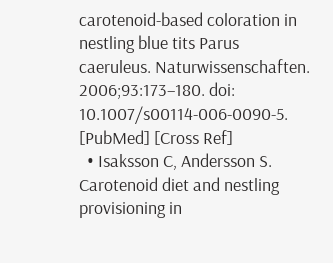carotenoid-based coloration in nestling blue tits Parus caeruleus. Naturwissenschaften. 2006;93:173–180. doi: 10.1007/s00114-006-0090-5. [PubMed] [Cross Ref]
  • Isaksson C, Andersson S. Carotenoid diet and nestling provisioning in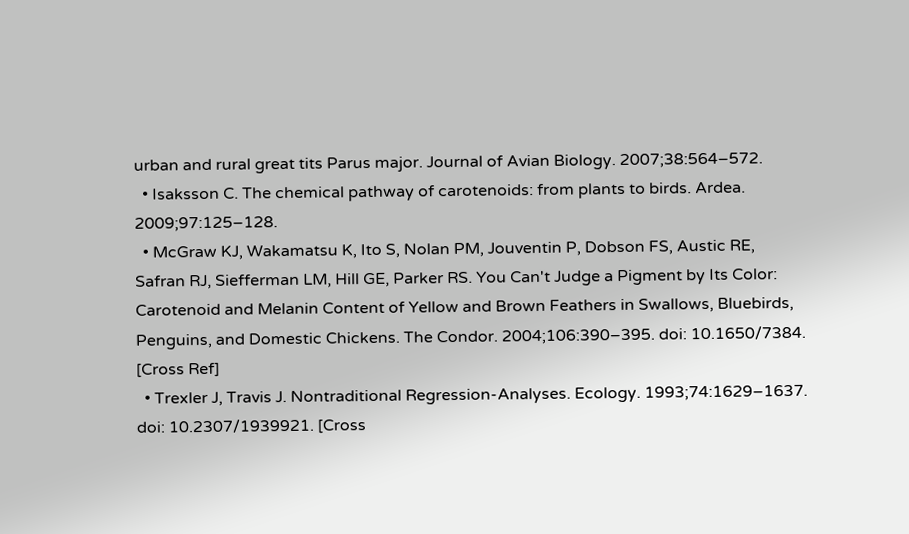urban and rural great tits Parus major. Journal of Avian Biology. 2007;38:564–572.
  • Isaksson C. The chemical pathway of carotenoids: from plants to birds. Ardea. 2009;97:125–128.
  • McGraw KJ, Wakamatsu K, Ito S, Nolan PM, Jouventin P, Dobson FS, Austic RE, Safran RJ, Siefferman LM, Hill GE, Parker RS. You Can't Judge a Pigment by Its Color: Carotenoid and Melanin Content of Yellow and Brown Feathers in Swallows, Bluebirds, Penguins, and Domestic Chickens. The Condor. 2004;106:390–395. doi: 10.1650/7384. [Cross Ref]
  • Trexler J, Travis J. Nontraditional Regression-Analyses. Ecology. 1993;74:1629–1637. doi: 10.2307/1939921. [Cross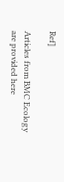Ref]

Articles from BMC Ecology are provided here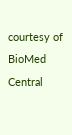courtesy of BioMed Central